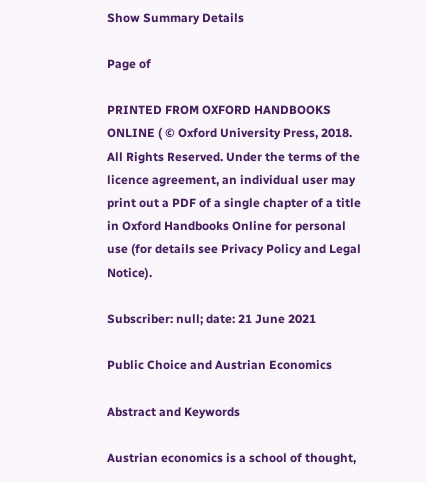Show Summary Details

Page of

PRINTED FROM OXFORD HANDBOOKS ONLINE ( © Oxford University Press, 2018. All Rights Reserved. Under the terms of the licence agreement, an individual user may print out a PDF of a single chapter of a title in Oxford Handbooks Online for personal use (for details see Privacy Policy and Legal Notice).

Subscriber: null; date: 21 June 2021

Public Choice and Austrian Economics

Abstract and Keywords

Austrian economics is a school of thought,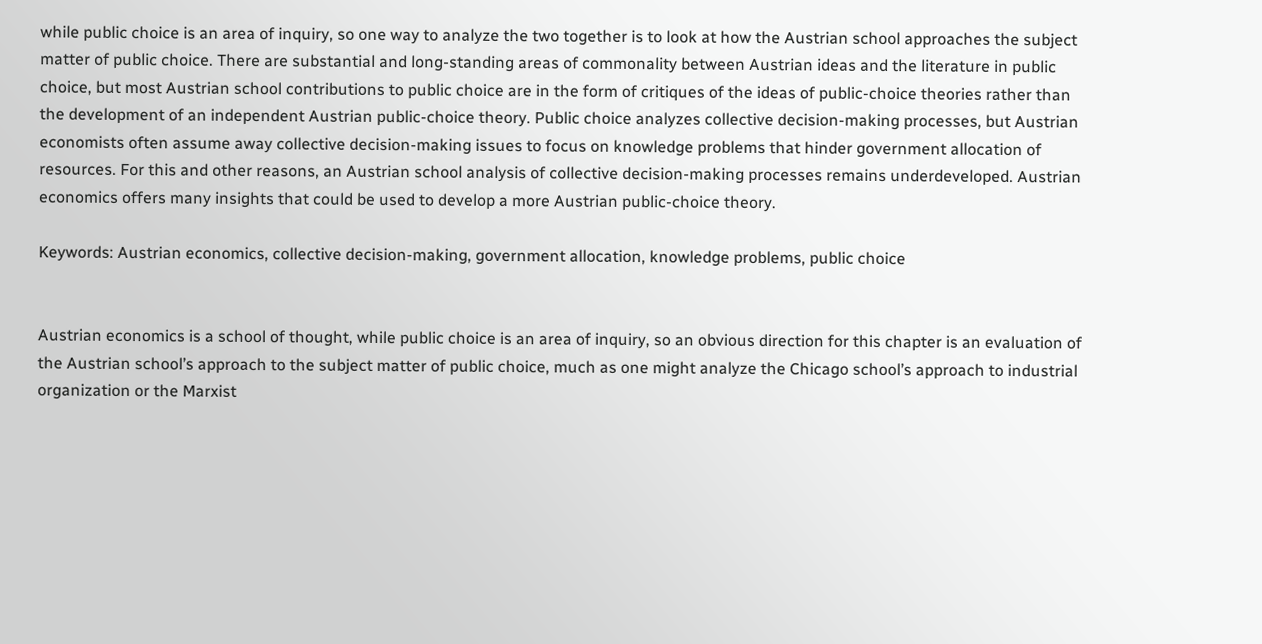while public choice is an area of inquiry, so one way to analyze the two together is to look at how the Austrian school approaches the subject matter of public choice. There are substantial and long-standing areas of commonality between Austrian ideas and the literature in public choice, but most Austrian school contributions to public choice are in the form of critiques of the ideas of public-choice theories rather than the development of an independent Austrian public-choice theory. Public choice analyzes collective decision-making processes, but Austrian economists often assume away collective decision-making issues to focus on knowledge problems that hinder government allocation of resources. For this and other reasons, an Austrian school analysis of collective decision-making processes remains underdeveloped. Austrian economics offers many insights that could be used to develop a more Austrian public-choice theory.

Keywords: Austrian economics, collective decision-making, government allocation, knowledge problems, public choice


Austrian economics is a school of thought, while public choice is an area of inquiry, so an obvious direction for this chapter is an evaluation of the Austrian school’s approach to the subject matter of public choice, much as one might analyze the Chicago school’s approach to industrial organization or the Marxist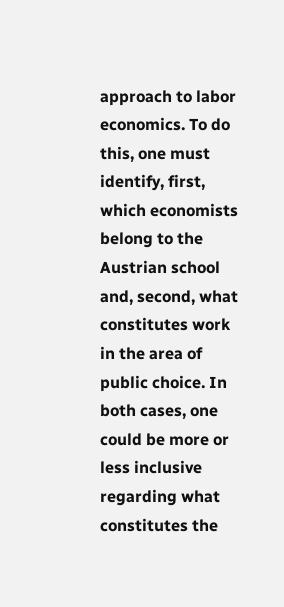approach to labor economics. To do this, one must identify, first, which economists belong to the Austrian school and, second, what constitutes work in the area of public choice. In both cases, one could be more or less inclusive regarding what constitutes the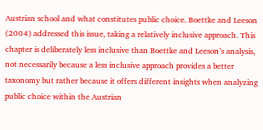Austrian school and what constitutes public choice. Boettke and Leeson (2004) addressed this issue, taking a relatively inclusive approach. This chapter is deliberately less inclusive than Boettke and Leeson’s analysis, not necessarily because a less inclusive approach provides a better taxonomy but rather because it offers different insights when analyzing public choice within the Austrian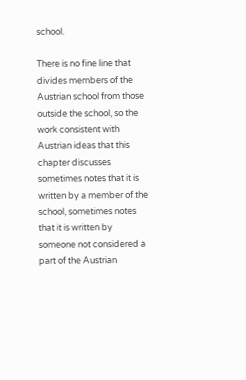school.

There is no fine line that divides members of the Austrian school from those outside the school, so the work consistent with Austrian ideas that this chapter discusses sometimes notes that it is written by a member of the school, sometimes notes that it is written by someone not considered a part of the Austrian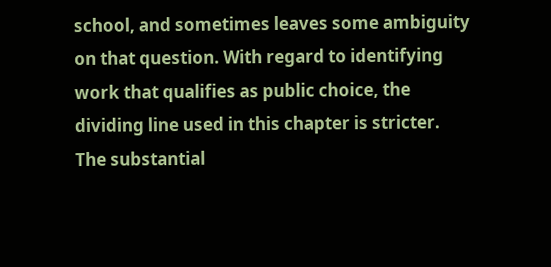school, and sometimes leaves some ambiguity on that question. With regard to identifying work that qualifies as public choice, the dividing line used in this chapter is stricter. The substantial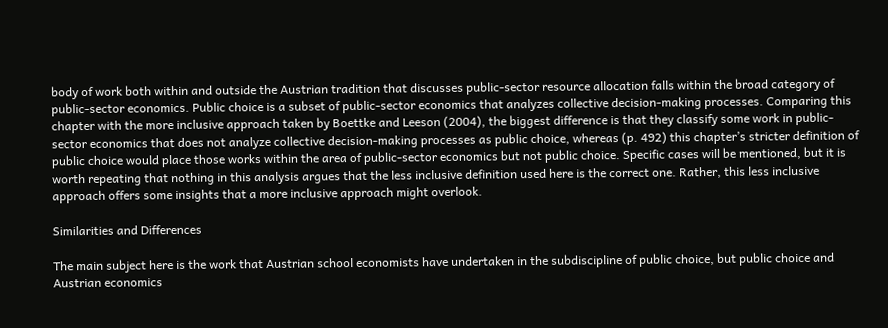body of work both within and outside the Austrian tradition that discusses public-sector resource allocation falls within the broad category of public-sector economics. Public choice is a subset of public-sector economics that analyzes collective decision-making processes. Comparing this chapter with the more inclusive approach taken by Boettke and Leeson (2004), the biggest difference is that they classify some work in public-sector economics that does not analyze collective decision-making processes as public choice, whereas (p. 492) this chapter’s stricter definition of public choice would place those works within the area of public-sector economics but not public choice. Specific cases will be mentioned, but it is worth repeating that nothing in this analysis argues that the less inclusive definition used here is the correct one. Rather, this less inclusive approach offers some insights that a more inclusive approach might overlook.

Similarities and Differences

The main subject here is the work that Austrian school economists have undertaken in the subdiscipline of public choice, but public choice and Austrian economics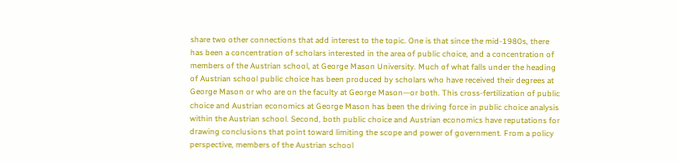share two other connections that add interest to the topic. One is that since the mid-1980s, there has been a concentration of scholars interested in the area of public choice, and a concentration of members of the Austrian school, at George Mason University. Much of what falls under the heading of Austrian school public choice has been produced by scholars who have received their degrees at George Mason or who are on the faculty at George Mason—or both. This cross-fertilization of public choice and Austrian economics at George Mason has been the driving force in public choice analysis within the Austrian school. Second, both public choice and Austrian economics have reputations for drawing conclusions that point toward limiting the scope and power of government. From a policy perspective, members of the Austrian school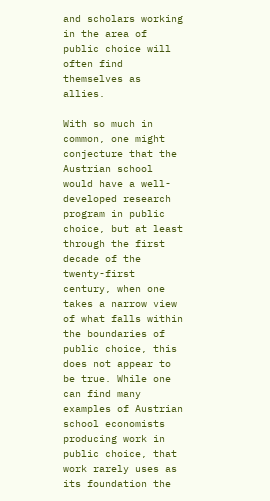and scholars working in the area of public choice will often find themselves as allies.

With so much in common, one might conjecture that the Austrian school would have a well-developed research program in public choice, but at least through the first decade of the twenty-first century, when one takes a narrow view of what falls within the boundaries of public choice, this does not appear to be true. While one can find many examples of Austrian school economists producing work in public choice, that work rarely uses as its foundation the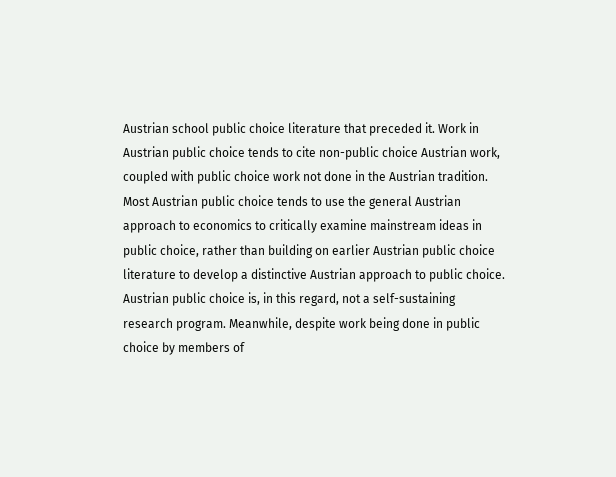Austrian school public choice literature that preceded it. Work in Austrian public choice tends to cite non-public choice Austrian work, coupled with public choice work not done in the Austrian tradition. Most Austrian public choice tends to use the general Austrian approach to economics to critically examine mainstream ideas in public choice, rather than building on earlier Austrian public choice literature to develop a distinctive Austrian approach to public choice. Austrian public choice is, in this regard, not a self-sustaining research program. Meanwhile, despite work being done in public choice by members of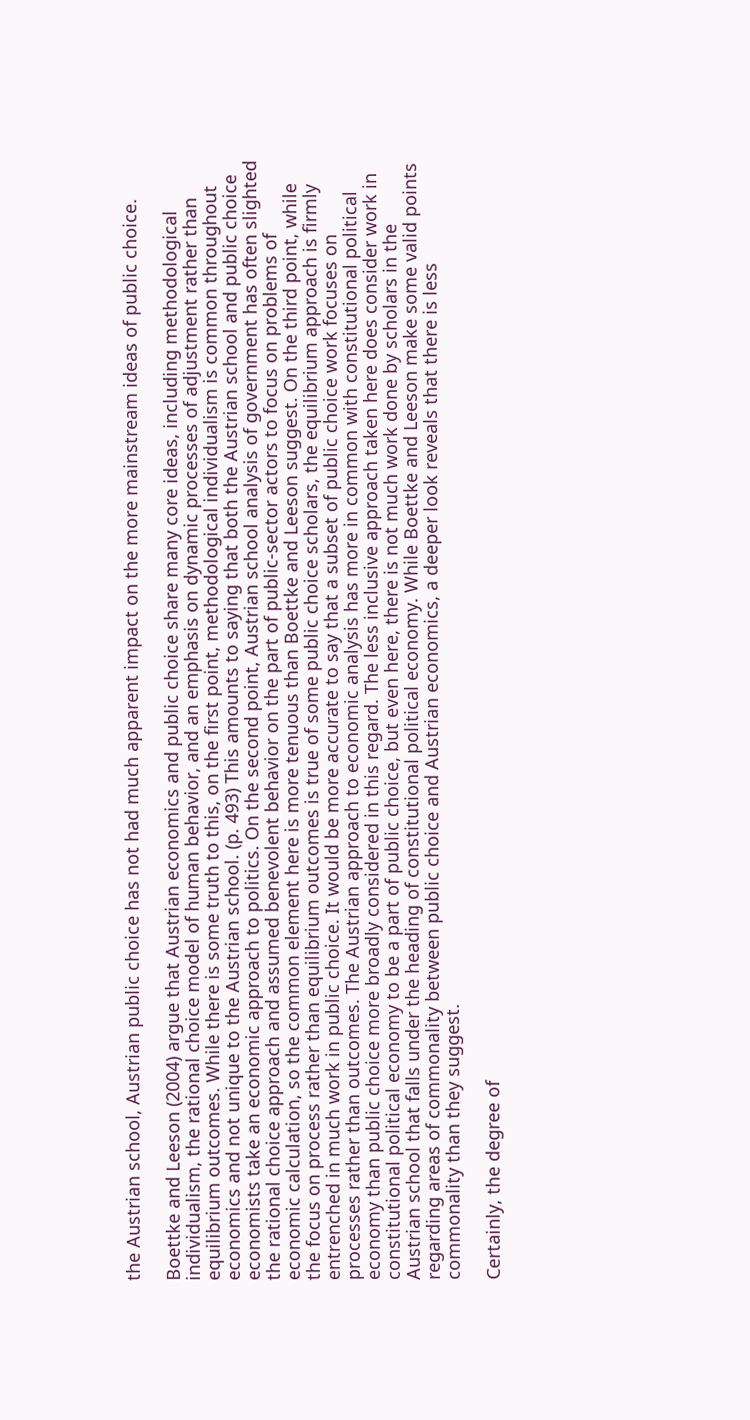the Austrian school, Austrian public choice has not had much apparent impact on the more mainstream ideas of public choice.

Boettke and Leeson (2004) argue that Austrian economics and public choice share many core ideas, including methodological individualism, the rational choice model of human behavior, and an emphasis on dynamic processes of adjustment rather than equilibrium outcomes. While there is some truth to this, on the first point, methodological individualism is common throughout economics and not unique to the Austrian school. (p. 493) This amounts to saying that both the Austrian school and public choice economists take an economic approach to politics. On the second point, Austrian school analysis of government has often slighted the rational choice approach and assumed benevolent behavior on the part of public-sector actors to focus on problems of economic calculation, so the common element here is more tenuous than Boettke and Leeson suggest. On the third point, while the focus on process rather than equilibrium outcomes is true of some public choice scholars, the equilibrium approach is firmly entrenched in much work in public choice. It would be more accurate to say that a subset of public choice work focuses on processes rather than outcomes. The Austrian approach to economic analysis has more in common with constitutional political economy than public choice more broadly considered in this regard. The less inclusive approach taken here does consider work in constitutional political economy to be a part of public choice, but even here, there is not much work done by scholars in the Austrian school that falls under the heading of constitutional political economy. While Boettke and Leeson make some valid points regarding areas of commonality between public choice and Austrian economics, a deeper look reveals that there is less commonality than they suggest.

Certainly, the degree of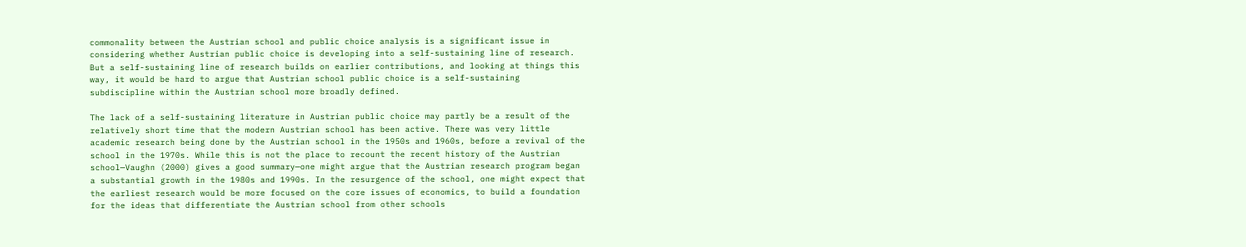commonality between the Austrian school and public choice analysis is a significant issue in considering whether Austrian public choice is developing into a self-sustaining line of research. But a self-sustaining line of research builds on earlier contributions, and looking at things this way, it would be hard to argue that Austrian school public choice is a self-sustaining subdiscipline within the Austrian school more broadly defined.

The lack of a self-sustaining literature in Austrian public choice may partly be a result of the relatively short time that the modern Austrian school has been active. There was very little academic research being done by the Austrian school in the 1950s and 1960s, before a revival of the school in the 1970s. While this is not the place to recount the recent history of the Austrian school—Vaughn (2000) gives a good summary—one might argue that the Austrian research program began a substantial growth in the 1980s and 1990s. In the resurgence of the school, one might expect that the earliest research would be more focused on the core issues of economics, to build a foundation for the ideas that differentiate the Austrian school from other schools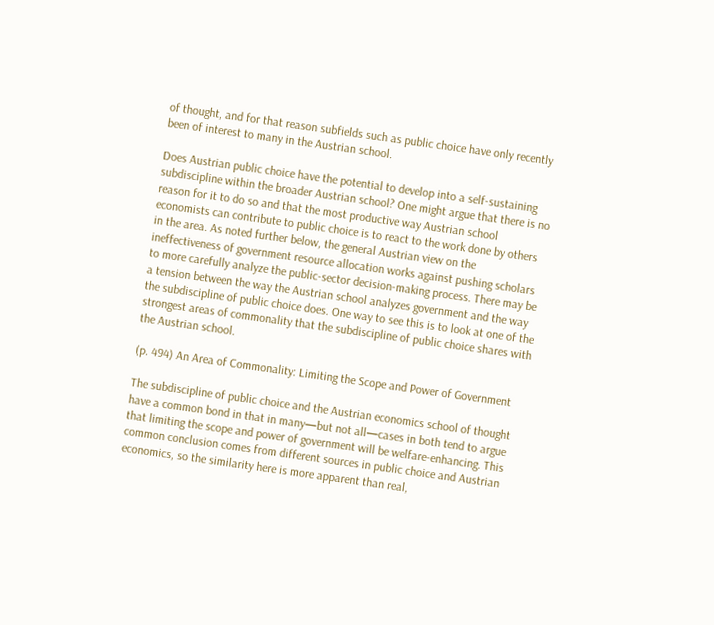of thought, and for that reason subfields such as public choice have only recently been of interest to many in the Austrian school.

Does Austrian public choice have the potential to develop into a self-sustaining subdiscipline within the broader Austrian school? One might argue that there is no reason for it to do so and that the most productive way Austrian school economists can contribute to public choice is to react to the work done by others in the area. As noted further below, the general Austrian view on the ineffectiveness of government resource allocation works against pushing scholars to more carefully analyze the public-sector decision-making process. There may be a tension between the way the Austrian school analyzes government and the way the subdiscipline of public choice does. One way to see this is to look at one of the strongest areas of commonality that the subdiscipline of public choice shares with the Austrian school.

(p. 494) An Area of Commonality: Limiting the Scope and Power of Government

The subdiscipline of public choice and the Austrian economics school of thought have a common bond in that in many—but not all—cases in both tend to argue that limiting the scope and power of government will be welfare-enhancing. This common conclusion comes from different sources in public choice and Austrian economics, so the similarity here is more apparent than real,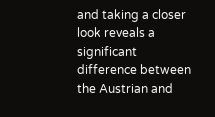and taking a closer look reveals a significant difference between the Austrian and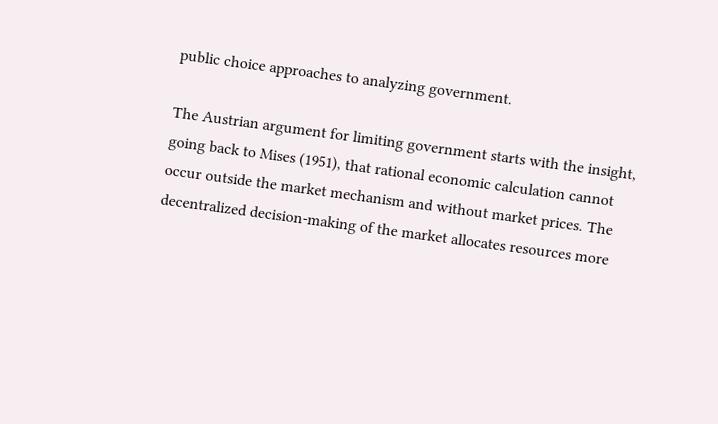public choice approaches to analyzing government.

The Austrian argument for limiting government starts with the insight, going back to Mises (1951), that rational economic calculation cannot occur outside the market mechanism and without market prices. The decentralized decision-making of the market allocates resources more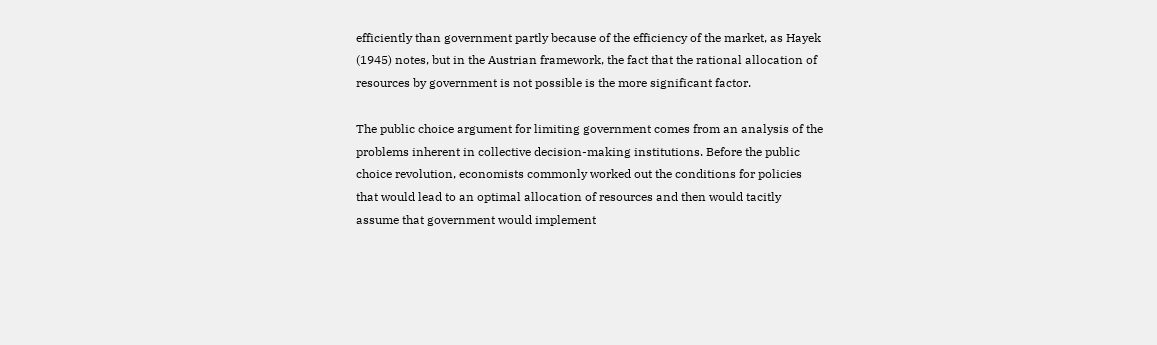efficiently than government partly because of the efficiency of the market, as Hayek (1945) notes, but in the Austrian framework, the fact that the rational allocation of resources by government is not possible is the more significant factor.

The public choice argument for limiting government comes from an analysis of the problems inherent in collective decision-making institutions. Before the public choice revolution, economists commonly worked out the conditions for policies that would lead to an optimal allocation of resources and then would tacitly assume that government would implement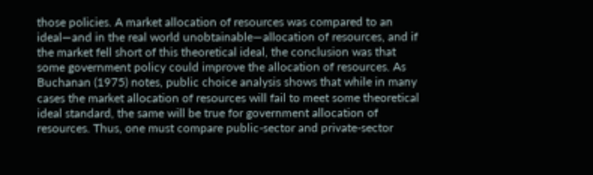those policies. A market allocation of resources was compared to an ideal—and in the real world unobtainable—allocation of resources, and if the market fell short of this theoretical ideal, the conclusion was that some government policy could improve the allocation of resources. As Buchanan (1975) notes, public choice analysis shows that while in many cases the market allocation of resources will fail to meet some theoretical ideal standard, the same will be true for government allocation of resources. Thus, one must compare public-sector and private-sector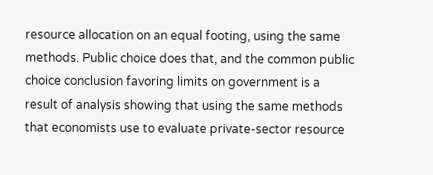resource allocation on an equal footing, using the same methods. Public choice does that, and the common public choice conclusion favoring limits on government is a result of analysis showing that using the same methods that economists use to evaluate private-sector resource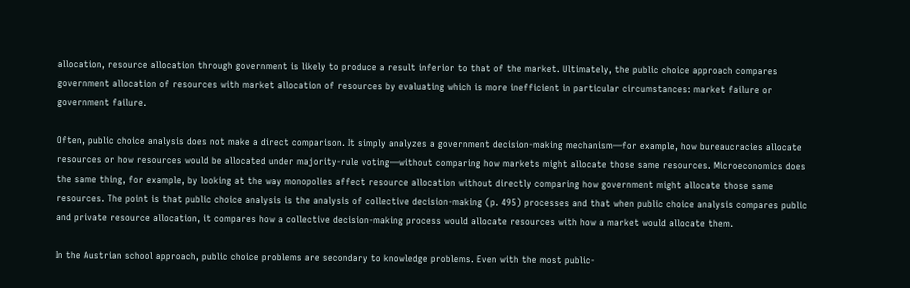allocation, resource allocation through government is likely to produce a result inferior to that of the market. Ultimately, the public choice approach compares government allocation of resources with market allocation of resources by evaluating which is more inefficient in particular circumstances: market failure or government failure.

Often, public choice analysis does not make a direct comparison. It simply analyzes a government decision-making mechanism—for example, how bureaucracies allocate resources or how resources would be allocated under majority-rule voting—without comparing how markets might allocate those same resources. Microeconomics does the same thing, for example, by looking at the way monopolies affect resource allocation without directly comparing how government might allocate those same resources. The point is that public choice analysis is the analysis of collective decision-making (p. 495) processes and that when public choice analysis compares public and private resource allocation, it compares how a collective decision-making process would allocate resources with how a market would allocate them.

In the Austrian school approach, public choice problems are secondary to knowledge problems. Even with the most public-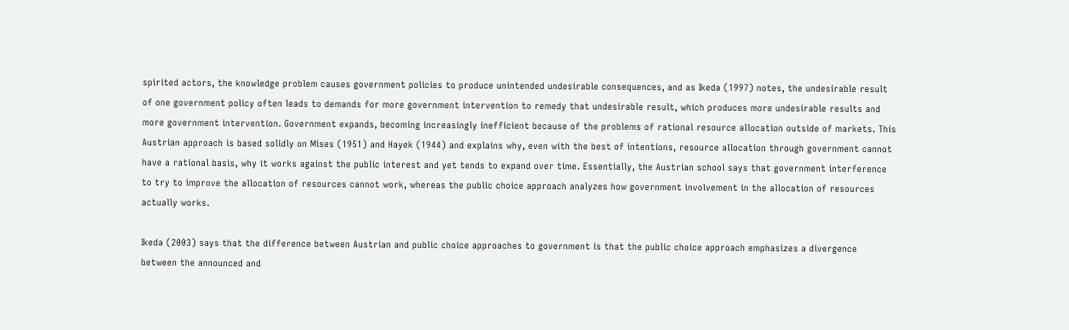spirited actors, the knowledge problem causes government policies to produce unintended undesirable consequences, and as Ikeda (1997) notes, the undesirable result of one government policy often leads to demands for more government intervention to remedy that undesirable result, which produces more undesirable results and more government intervention. Government expands, becoming increasingly inefficient because of the problems of rational resource allocation outside of markets. This Austrian approach is based solidly on Mises (1951) and Hayek (1944) and explains why, even with the best of intentions, resource allocation through government cannot have a rational basis, why it works against the public interest and yet tends to expand over time. Essentially, the Austrian school says that government interference to try to improve the allocation of resources cannot work, whereas the public choice approach analyzes how government involvement in the allocation of resources actually works.

Ikeda (2003) says that the difference between Austrian and public choice approaches to government is that the public choice approach emphasizes a divergence between the announced and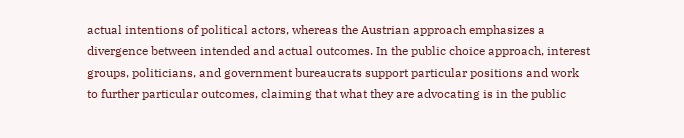actual intentions of political actors, whereas the Austrian approach emphasizes a divergence between intended and actual outcomes. In the public choice approach, interest groups, politicians, and government bureaucrats support particular positions and work to further particular outcomes, claiming that what they are advocating is in the public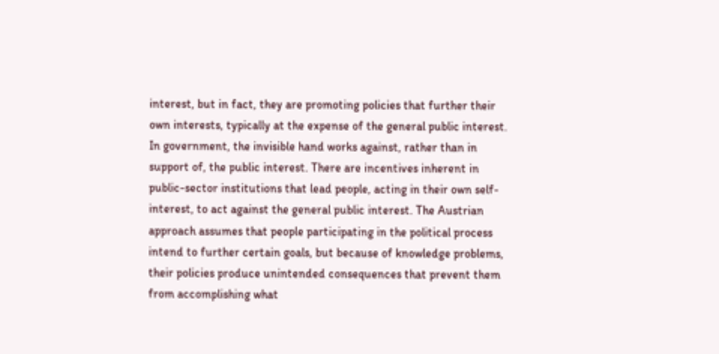interest, but in fact, they are promoting policies that further their own interests, typically at the expense of the general public interest. In government, the invisible hand works against, rather than in support of, the public interest. There are incentives inherent in public-sector institutions that lead people, acting in their own self-interest, to act against the general public interest. The Austrian approach assumes that people participating in the political process intend to further certain goals, but because of knowledge problems, their policies produce unintended consequences that prevent them from accomplishing what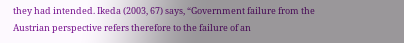they had intended. Ikeda (2003, 67) says, “Government failure from the Austrian perspective refers therefore to the failure of an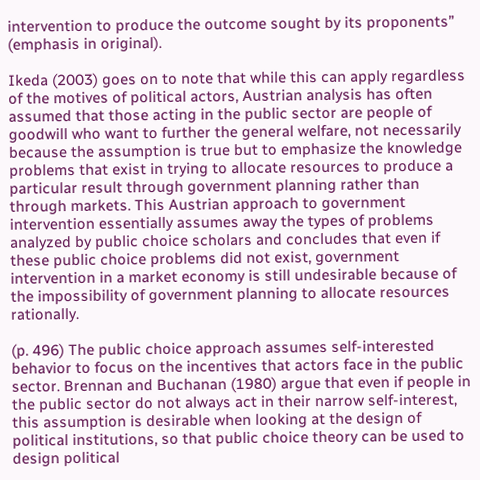intervention to produce the outcome sought by its proponents” (emphasis in original).

Ikeda (2003) goes on to note that while this can apply regardless of the motives of political actors, Austrian analysis has often assumed that those acting in the public sector are people of goodwill who want to further the general welfare, not necessarily because the assumption is true but to emphasize the knowledge problems that exist in trying to allocate resources to produce a particular result through government planning rather than through markets. This Austrian approach to government intervention essentially assumes away the types of problems analyzed by public choice scholars and concludes that even if these public choice problems did not exist, government intervention in a market economy is still undesirable because of the impossibility of government planning to allocate resources rationally.

(p. 496) The public choice approach assumes self-interested behavior to focus on the incentives that actors face in the public sector. Brennan and Buchanan (1980) argue that even if people in the public sector do not always act in their narrow self-interest, this assumption is desirable when looking at the design of political institutions, so that public choice theory can be used to design political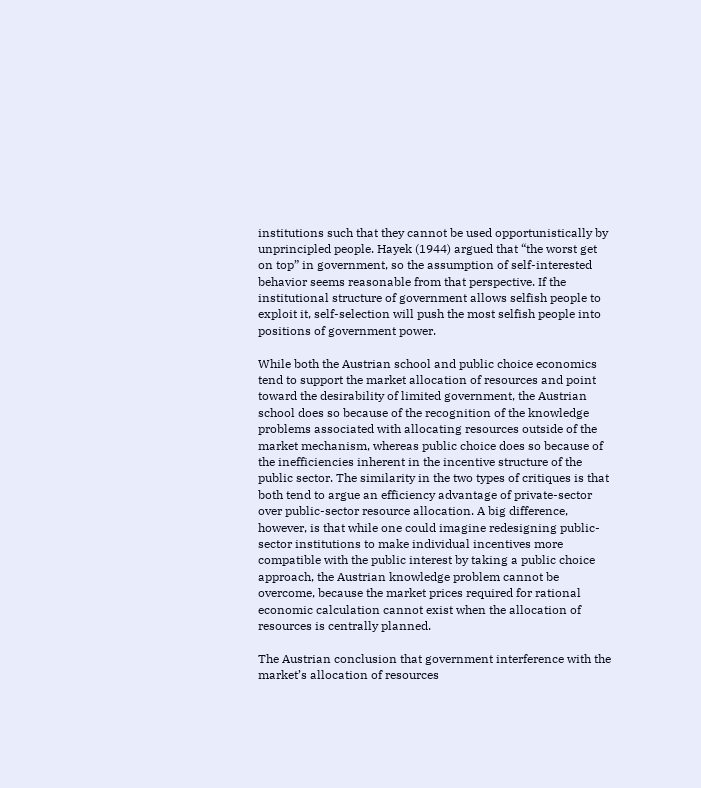institutions such that they cannot be used opportunistically by unprincipled people. Hayek (1944) argued that “the worst get on top” in government, so the assumption of self-interested behavior seems reasonable from that perspective. If the institutional structure of government allows selfish people to exploit it, self-selection will push the most selfish people into positions of government power.

While both the Austrian school and public choice economics tend to support the market allocation of resources and point toward the desirability of limited government, the Austrian school does so because of the recognition of the knowledge problems associated with allocating resources outside of the market mechanism, whereas public choice does so because of the inefficiencies inherent in the incentive structure of the public sector. The similarity in the two types of critiques is that both tend to argue an efficiency advantage of private-sector over public-sector resource allocation. A big difference, however, is that while one could imagine redesigning public-sector institutions to make individual incentives more compatible with the public interest by taking a public choice approach, the Austrian knowledge problem cannot be overcome, because the market prices required for rational economic calculation cannot exist when the allocation of resources is centrally planned.

The Austrian conclusion that government interference with the market’s allocation of resources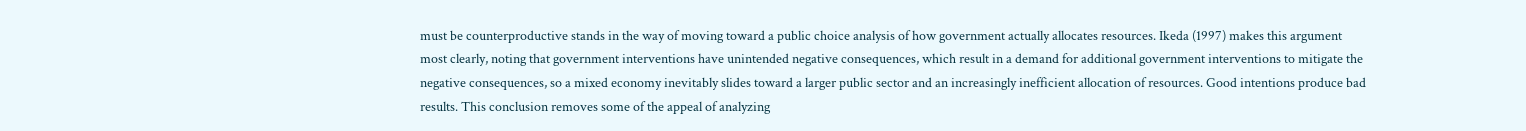must be counterproductive stands in the way of moving toward a public choice analysis of how government actually allocates resources. Ikeda (1997) makes this argument most clearly, noting that government interventions have unintended negative consequences, which result in a demand for additional government interventions to mitigate the negative consequences, so a mixed economy inevitably slides toward a larger public sector and an increasingly inefficient allocation of resources. Good intentions produce bad results. This conclusion removes some of the appeal of analyzing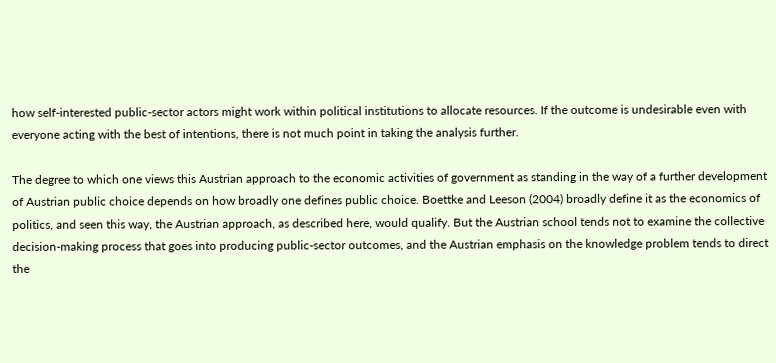how self-interested public-sector actors might work within political institutions to allocate resources. If the outcome is undesirable even with everyone acting with the best of intentions, there is not much point in taking the analysis further.

The degree to which one views this Austrian approach to the economic activities of government as standing in the way of a further development of Austrian public choice depends on how broadly one defines public choice. Boettke and Leeson (2004) broadly define it as the economics of politics, and seen this way, the Austrian approach, as described here, would qualify. But the Austrian school tends not to examine the collective decision-making process that goes into producing public-sector outcomes, and the Austrian emphasis on the knowledge problem tends to direct the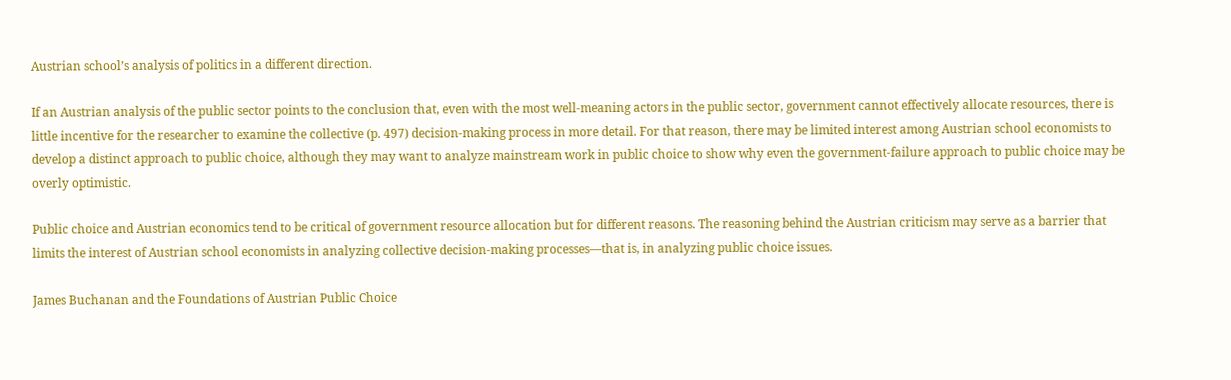Austrian school’s analysis of politics in a different direction.

If an Austrian analysis of the public sector points to the conclusion that, even with the most well-meaning actors in the public sector, government cannot effectively allocate resources, there is little incentive for the researcher to examine the collective (p. 497) decision-making process in more detail. For that reason, there may be limited interest among Austrian school economists to develop a distinct approach to public choice, although they may want to analyze mainstream work in public choice to show why even the government-failure approach to public choice may be overly optimistic.

Public choice and Austrian economics tend to be critical of government resource allocation but for different reasons. The reasoning behind the Austrian criticism may serve as a barrier that limits the interest of Austrian school economists in analyzing collective decision-making processes—that is, in analyzing public choice issues.

James Buchanan and the Foundations of Austrian Public Choice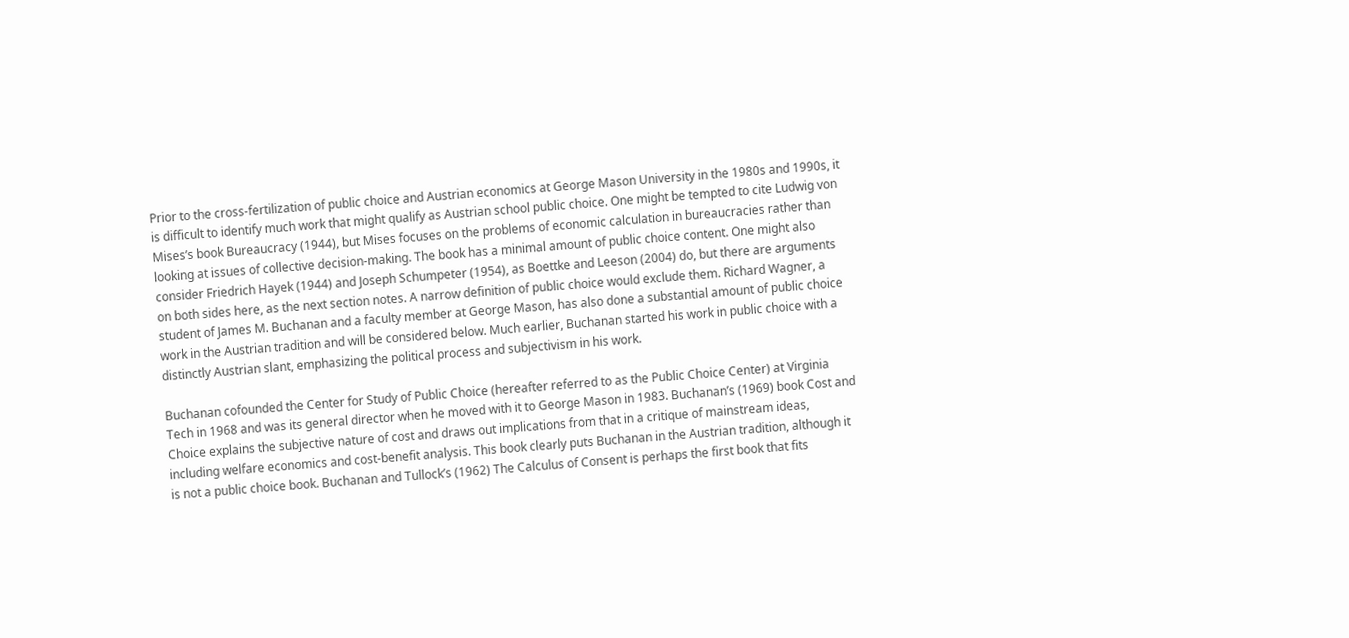Prior to the cross-fertilization of public choice and Austrian economics at George Mason University in the 1980s and 1990s, it is difficult to identify much work that might qualify as Austrian school public choice. One might be tempted to cite Ludwig von Mises’s book Bureaucracy (1944), but Mises focuses on the problems of economic calculation in bureaucracies rather than looking at issues of collective decision-making. The book has a minimal amount of public choice content. One might also consider Friedrich Hayek (1944) and Joseph Schumpeter (1954), as Boettke and Leeson (2004) do, but there are arguments on both sides here, as the next section notes. A narrow definition of public choice would exclude them. Richard Wagner, a student of James M. Buchanan and a faculty member at George Mason, has also done a substantial amount of public choice work in the Austrian tradition and will be considered below. Much earlier, Buchanan started his work in public choice with a distinctly Austrian slant, emphasizing the political process and subjectivism in his work.

Buchanan cofounded the Center for Study of Public Choice (hereafter referred to as the Public Choice Center) at Virginia Tech in 1968 and was its general director when he moved with it to George Mason in 1983. Buchanan’s (1969) book Cost and Choice explains the subjective nature of cost and draws out implications from that in a critique of mainstream ideas, including welfare economics and cost-benefit analysis. This book clearly puts Buchanan in the Austrian tradition, although it is not a public choice book. Buchanan and Tullock’s (1962) The Calculus of Consent is perhaps the first book that fits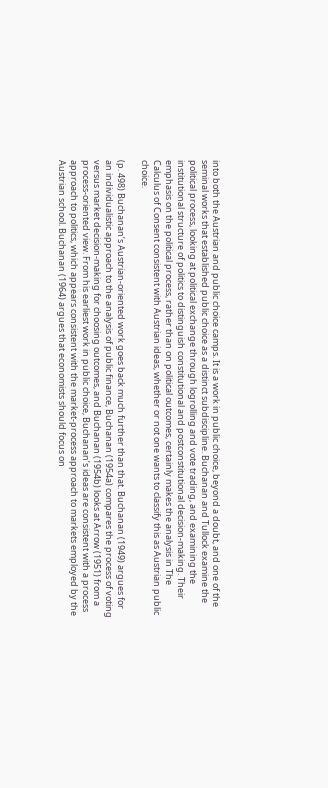into both the Austrian and public choice camps. It is a work in public choice, beyond a doubt, and one of the seminal works that established public choice as a distinct subdiscipline. Buchanan and Tullock examine the political process, looking at political exchange through logrolling and vote trading, and examining the institutional structure of politics to distinguish constitutional and postconstitutional decision-making. Their emphasis on the political process, rather than on political outcomes, certainly makes the analysis in The Calculus of Consent consistent with Austrian ideas, whether or not one wants to classify this as Austrian public choice.

(p. 498) Buchanan’s Austrian-oriented work goes back much further than that. Buchanan (1949) argues for an individualistic approach to the analysis of public finance, Buchanan (1954a) compares the process of voting versus market decision-making for choosing outcomes, and Buchanan (1954b) looks at Arrow (1951) from a process-oriented view. From his earliest work in public choice, Buchanan’s ideas are consistent with a process approach to politics, which appears consistent with the market-process approach to markets employed by the Austrian school. Buchanan (1964) argues that economists should focus on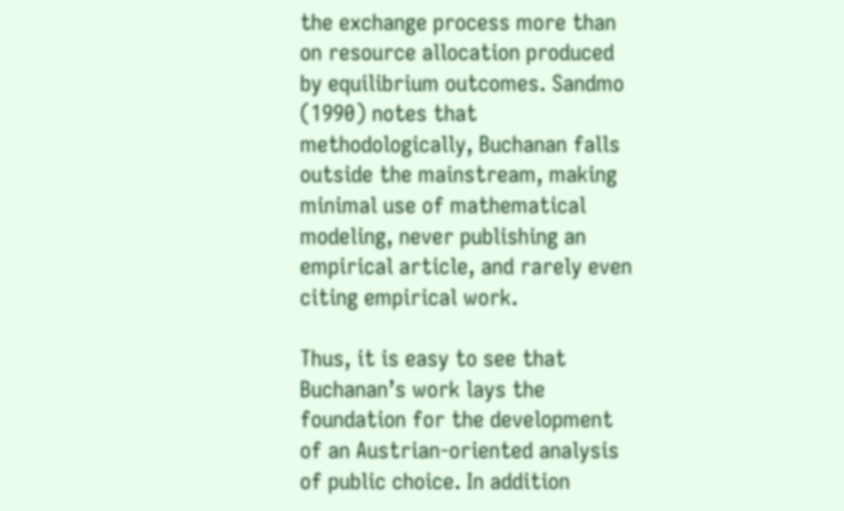the exchange process more than on resource allocation produced by equilibrium outcomes. Sandmo (1990) notes that methodologically, Buchanan falls outside the mainstream, making minimal use of mathematical modeling, never publishing an empirical article, and rarely even citing empirical work.

Thus, it is easy to see that Buchanan’s work lays the foundation for the development of an Austrian-oriented analysis of public choice. In addition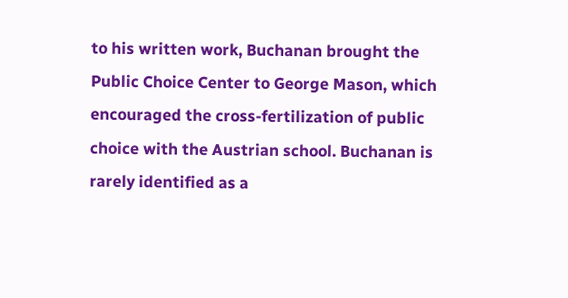to his written work, Buchanan brought the Public Choice Center to George Mason, which encouraged the cross-fertilization of public choice with the Austrian school. Buchanan is rarely identified as a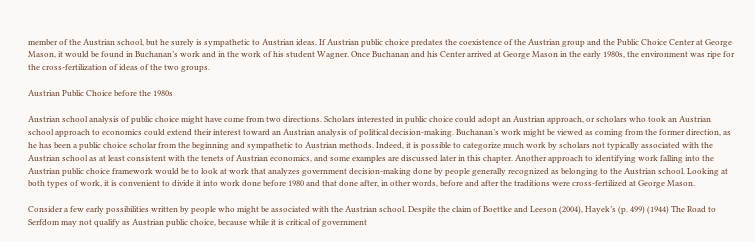member of the Austrian school, but he surely is sympathetic to Austrian ideas. If Austrian public choice predates the coexistence of the Austrian group and the Public Choice Center at George Mason, it would be found in Buchanan’s work and in the work of his student Wagner. Once Buchanan and his Center arrived at George Mason in the early 1980s, the environment was ripe for the cross-fertilization of ideas of the two groups.

Austrian Public Choice before the 1980s

Austrian school analysis of public choice might have come from two directions. Scholars interested in public choice could adopt an Austrian approach, or scholars who took an Austrian school approach to economics could extend their interest toward an Austrian analysis of political decision-making. Buchanan’s work might be viewed as coming from the former direction, as he has been a public choice scholar from the beginning and sympathetic to Austrian methods. Indeed, it is possible to categorize much work by scholars not typically associated with the Austrian school as at least consistent with the tenets of Austrian economics, and some examples are discussed later in this chapter. Another approach to identifying work falling into the Austrian public choice framework would be to look at work that analyzes government decision-making done by people generally recognized as belonging to the Austrian school. Looking at both types of work, it is convenient to divide it into work done before 1980 and that done after, in other words, before and after the traditions were cross-fertilized at George Mason.

Consider a few early possibilities written by people who might be associated with the Austrian school. Despite the claim of Boettke and Leeson (2004), Hayek’s (p. 499) (1944) The Road to Serfdom may not qualify as Austrian public choice, because while it is critical of government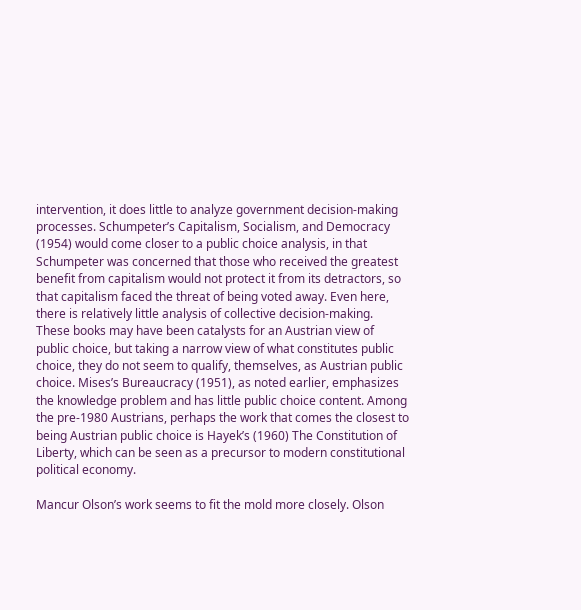intervention, it does little to analyze government decision-making processes. Schumpeter’s Capitalism, Socialism, and Democracy (1954) would come closer to a public choice analysis, in that Schumpeter was concerned that those who received the greatest benefit from capitalism would not protect it from its detractors, so that capitalism faced the threat of being voted away. Even here, there is relatively little analysis of collective decision-making. These books may have been catalysts for an Austrian view of public choice, but taking a narrow view of what constitutes public choice, they do not seem to qualify, themselves, as Austrian public choice. Mises’s Bureaucracy (1951), as noted earlier, emphasizes the knowledge problem and has little public choice content. Among the pre-1980 Austrians, perhaps the work that comes the closest to being Austrian public choice is Hayek’s (1960) The Constitution of Liberty, which can be seen as a precursor to modern constitutional political economy.

Mancur Olson’s work seems to fit the mold more closely. Olson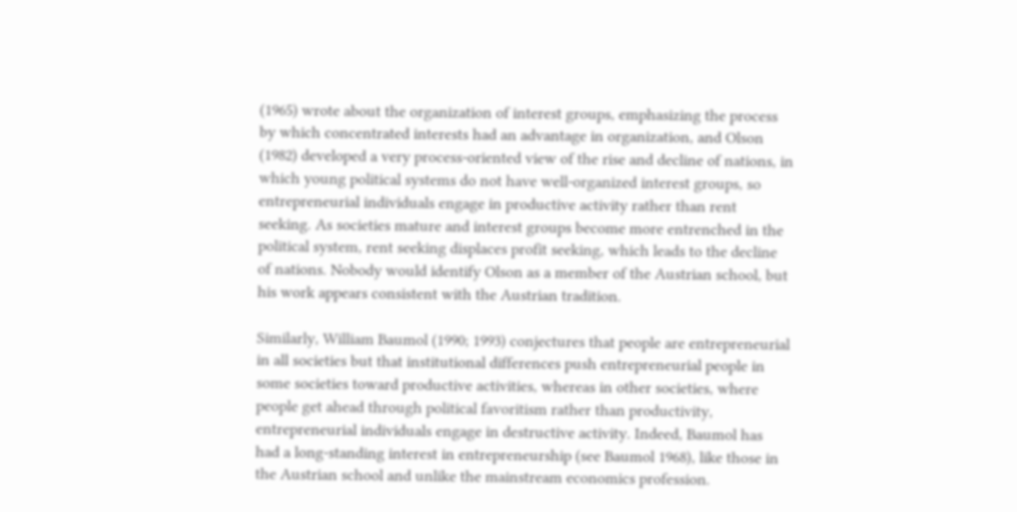(1965) wrote about the organization of interest groups, emphasizing the process by which concentrated interests had an advantage in organization, and Olson (1982) developed a very process-oriented view of the rise and decline of nations, in which young political systems do not have well-organized interest groups, so entrepreneurial individuals engage in productive activity rather than rent seeking. As societies mature and interest groups become more entrenched in the political system, rent seeking displaces profit seeking, which leads to the decline of nations. Nobody would identify Olson as a member of the Austrian school, but his work appears consistent with the Austrian tradition.

Similarly, William Baumol (1990; 1993) conjectures that people are entrepreneurial in all societies but that institutional differences push entrepreneurial people in some societies toward productive activities, whereas in other societies, where people get ahead through political favoritism rather than productivity, entrepreneurial individuals engage in destructive activity. Indeed, Baumol has had a long-standing interest in entrepreneurship (see Baumol 1968), like those in the Austrian school and unlike the mainstream economics profession.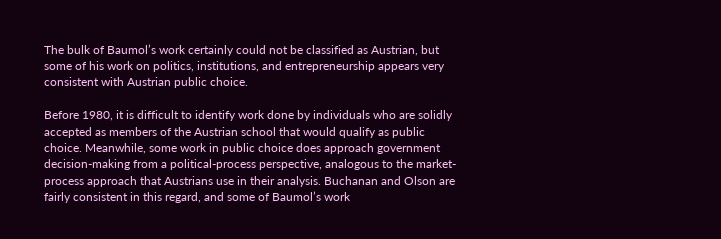The bulk of Baumol’s work certainly could not be classified as Austrian, but some of his work on politics, institutions, and entrepreneurship appears very consistent with Austrian public choice.

Before 1980, it is difficult to identify work done by individuals who are solidly accepted as members of the Austrian school that would qualify as public choice. Meanwhile, some work in public choice does approach government decision-making from a political-process perspective, analogous to the market-process approach that Austrians use in their analysis. Buchanan and Olson are fairly consistent in this regard, and some of Baumol’s work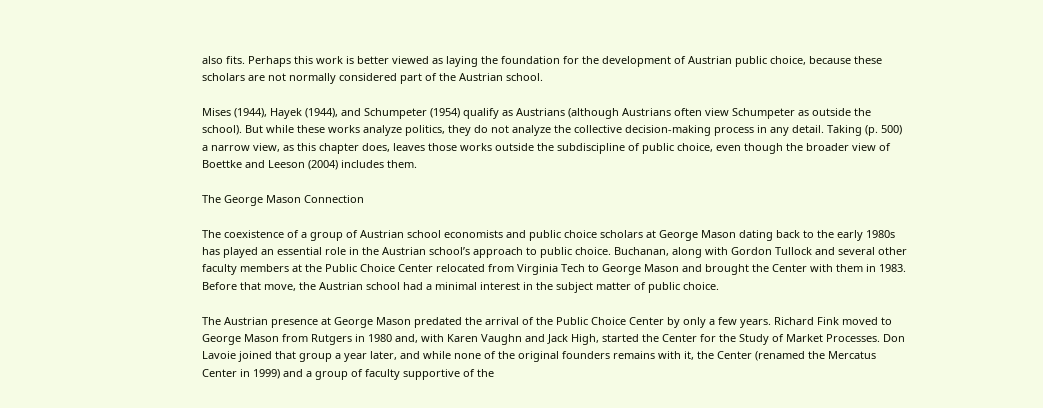also fits. Perhaps this work is better viewed as laying the foundation for the development of Austrian public choice, because these scholars are not normally considered part of the Austrian school.

Mises (1944), Hayek (1944), and Schumpeter (1954) qualify as Austrians (although Austrians often view Schumpeter as outside the school). But while these works analyze politics, they do not analyze the collective decision-making process in any detail. Taking (p. 500) a narrow view, as this chapter does, leaves those works outside the subdiscipline of public choice, even though the broader view of Boettke and Leeson (2004) includes them.

The George Mason Connection

The coexistence of a group of Austrian school economists and public choice scholars at George Mason dating back to the early 1980s has played an essential role in the Austrian school’s approach to public choice. Buchanan, along with Gordon Tullock and several other faculty members at the Public Choice Center relocated from Virginia Tech to George Mason and brought the Center with them in 1983. Before that move, the Austrian school had a minimal interest in the subject matter of public choice.

The Austrian presence at George Mason predated the arrival of the Public Choice Center by only a few years. Richard Fink moved to George Mason from Rutgers in 1980 and, with Karen Vaughn and Jack High, started the Center for the Study of Market Processes. Don Lavoie joined that group a year later, and while none of the original founders remains with it, the Center (renamed the Mercatus Center in 1999) and a group of faculty supportive of the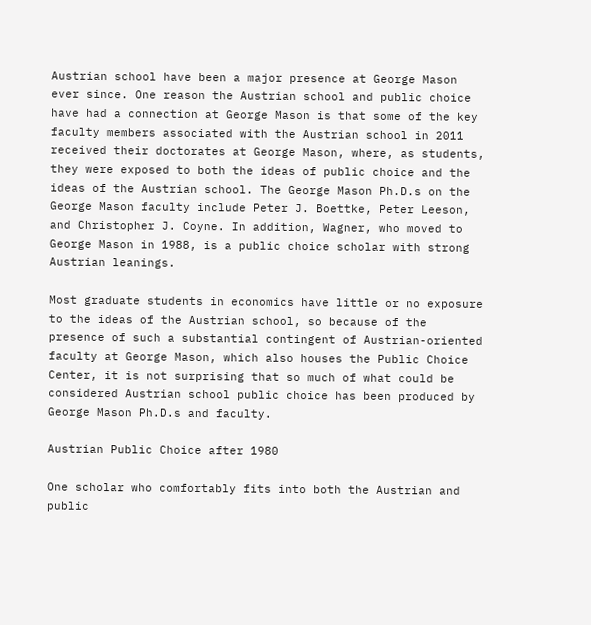Austrian school have been a major presence at George Mason ever since. One reason the Austrian school and public choice have had a connection at George Mason is that some of the key faculty members associated with the Austrian school in 2011 received their doctorates at George Mason, where, as students, they were exposed to both the ideas of public choice and the ideas of the Austrian school. The George Mason Ph.D.s on the George Mason faculty include Peter J. Boettke, Peter Leeson, and Christopher J. Coyne. In addition, Wagner, who moved to George Mason in 1988, is a public choice scholar with strong Austrian leanings.

Most graduate students in economics have little or no exposure to the ideas of the Austrian school, so because of the presence of such a substantial contingent of Austrian-oriented faculty at George Mason, which also houses the Public Choice Center, it is not surprising that so much of what could be considered Austrian school public choice has been produced by George Mason Ph.D.s and faculty.

Austrian Public Choice after 1980

One scholar who comfortably fits into both the Austrian and public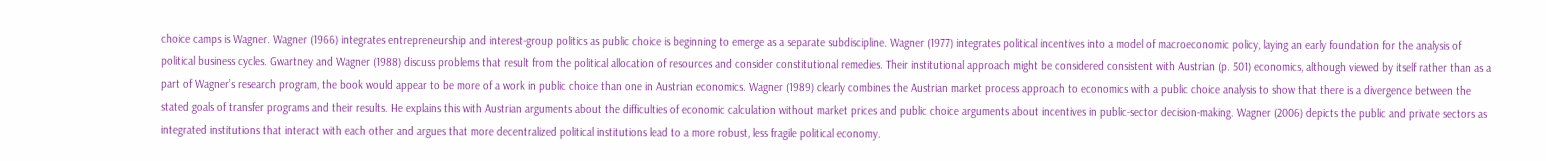choice camps is Wagner. Wagner (1966) integrates entrepreneurship and interest-group politics as public choice is beginning to emerge as a separate subdiscipline. Wagner (1977) integrates political incentives into a model of macroeconomic policy, laying an early foundation for the analysis of political business cycles. Gwartney and Wagner (1988) discuss problems that result from the political allocation of resources and consider constitutional remedies. Their institutional approach might be considered consistent with Austrian (p. 501) economics, although viewed by itself rather than as a part of Wagner’s research program, the book would appear to be more of a work in public choice than one in Austrian economics. Wagner (1989) clearly combines the Austrian market process approach to economics with a public choice analysis to show that there is a divergence between the stated goals of transfer programs and their results. He explains this with Austrian arguments about the difficulties of economic calculation without market prices and public choice arguments about incentives in public-sector decision-making. Wagner (2006) depicts the public and private sectors as integrated institutions that interact with each other and argues that more decentralized political institutions lead to a more robust, less fragile political economy.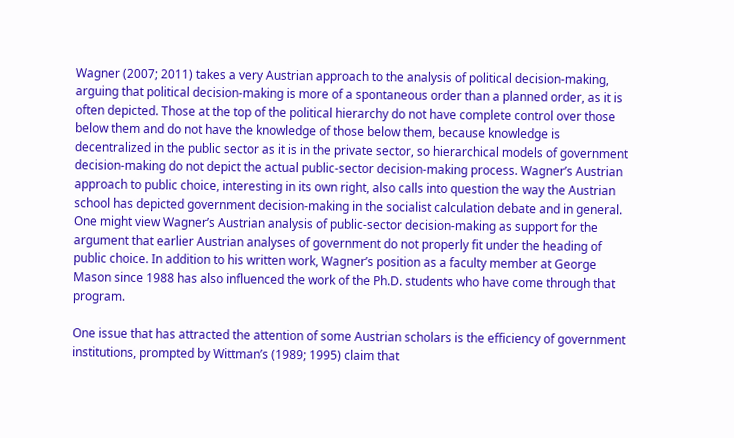Wagner (2007; 2011) takes a very Austrian approach to the analysis of political decision-making, arguing that political decision-making is more of a spontaneous order than a planned order, as it is often depicted. Those at the top of the political hierarchy do not have complete control over those below them and do not have the knowledge of those below them, because knowledge is decentralized in the public sector as it is in the private sector, so hierarchical models of government decision-making do not depict the actual public-sector decision-making process. Wagner’s Austrian approach to public choice, interesting in its own right, also calls into question the way the Austrian school has depicted government decision-making in the socialist calculation debate and in general. One might view Wagner’s Austrian analysis of public-sector decision-making as support for the argument that earlier Austrian analyses of government do not properly fit under the heading of public choice. In addition to his written work, Wagner’s position as a faculty member at George Mason since 1988 has also influenced the work of the Ph.D. students who have come through that program.

One issue that has attracted the attention of some Austrian scholars is the efficiency of government institutions, prompted by Wittman’s (1989; 1995) claim that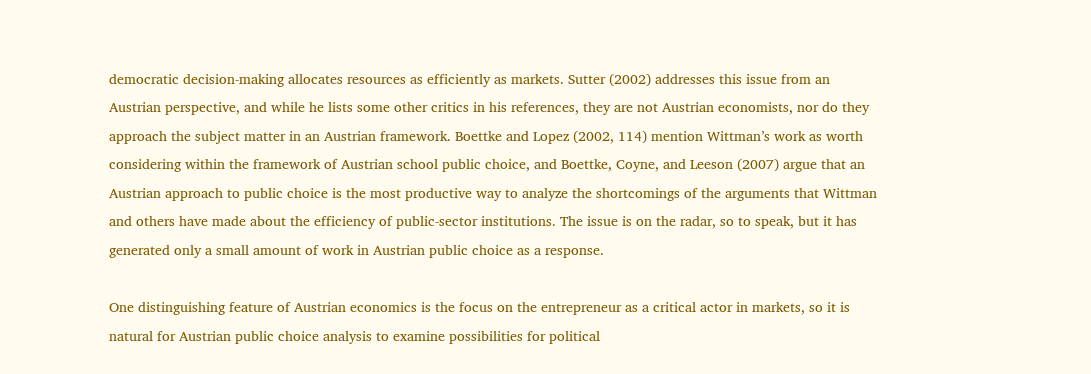democratic decision-making allocates resources as efficiently as markets. Sutter (2002) addresses this issue from an Austrian perspective, and while he lists some other critics in his references, they are not Austrian economists, nor do they approach the subject matter in an Austrian framework. Boettke and Lopez (2002, 114) mention Wittman’s work as worth considering within the framework of Austrian school public choice, and Boettke, Coyne, and Leeson (2007) argue that an Austrian approach to public choice is the most productive way to analyze the shortcomings of the arguments that Wittman and others have made about the efficiency of public-sector institutions. The issue is on the radar, so to speak, but it has generated only a small amount of work in Austrian public choice as a response.

One distinguishing feature of Austrian economics is the focus on the entrepreneur as a critical actor in markets, so it is natural for Austrian public choice analysis to examine possibilities for political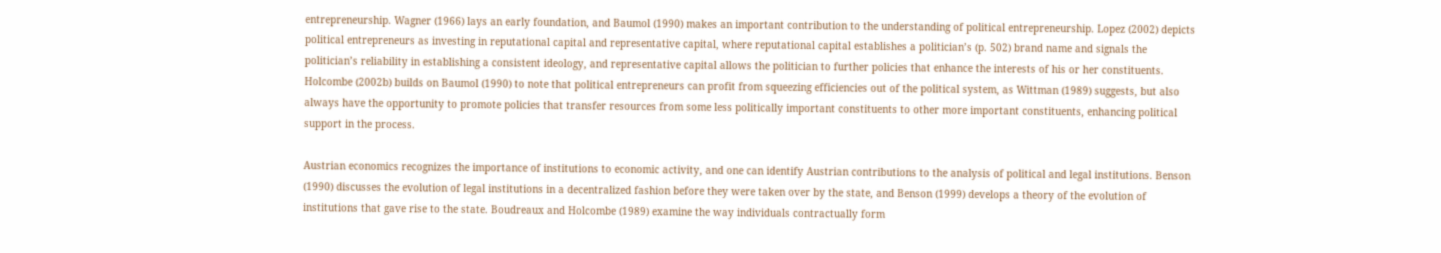entrepreneurship. Wagner (1966) lays an early foundation, and Baumol (1990) makes an important contribution to the understanding of political entrepreneurship. Lopez (2002) depicts political entrepreneurs as investing in reputational capital and representative capital, where reputational capital establishes a politician’s (p. 502) brand name and signals the politician’s reliability in establishing a consistent ideology, and representative capital allows the politician to further policies that enhance the interests of his or her constituents. Holcombe (2002b) builds on Baumol (1990) to note that political entrepreneurs can profit from squeezing efficiencies out of the political system, as Wittman (1989) suggests, but also always have the opportunity to promote policies that transfer resources from some less politically important constituents to other more important constituents, enhancing political support in the process.

Austrian economics recognizes the importance of institutions to economic activity, and one can identify Austrian contributions to the analysis of political and legal institutions. Benson (1990) discusses the evolution of legal institutions in a decentralized fashion before they were taken over by the state, and Benson (1999) develops a theory of the evolution of institutions that gave rise to the state. Boudreaux and Holcombe (1989) examine the way individuals contractually form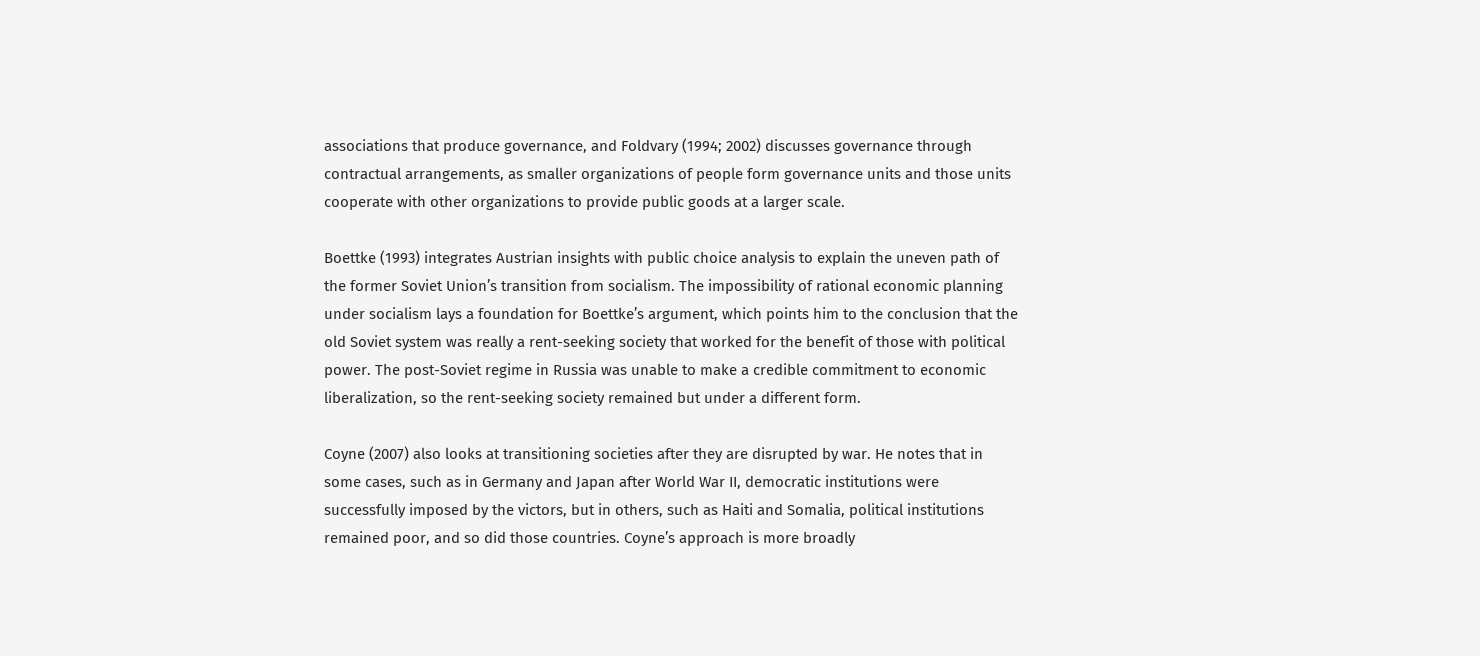associations that produce governance, and Foldvary (1994; 2002) discusses governance through contractual arrangements, as smaller organizations of people form governance units and those units cooperate with other organizations to provide public goods at a larger scale.

Boettke (1993) integrates Austrian insights with public choice analysis to explain the uneven path of the former Soviet Union’s transition from socialism. The impossibility of rational economic planning under socialism lays a foundation for Boettke’s argument, which points him to the conclusion that the old Soviet system was really a rent-seeking society that worked for the benefit of those with political power. The post-Soviet regime in Russia was unable to make a credible commitment to economic liberalization, so the rent-seeking society remained but under a different form.

Coyne (2007) also looks at transitioning societies after they are disrupted by war. He notes that in some cases, such as in Germany and Japan after World War II, democratic institutions were successfully imposed by the victors, but in others, such as Haiti and Somalia, political institutions remained poor, and so did those countries. Coyne’s approach is more broadly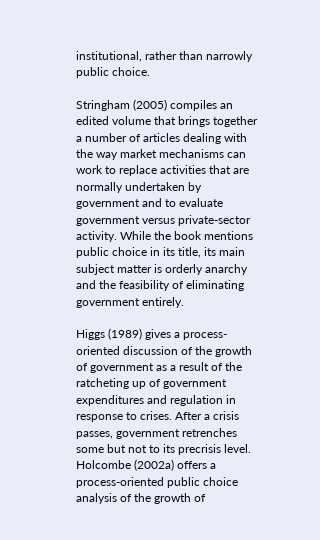institutional, rather than narrowly public choice.

Stringham (2005) compiles an edited volume that brings together a number of articles dealing with the way market mechanisms can work to replace activities that are normally undertaken by government and to evaluate government versus private-sector activity. While the book mentions public choice in its title, its main subject matter is orderly anarchy and the feasibility of eliminating government entirely.

Higgs (1989) gives a process-oriented discussion of the growth of government as a result of the ratcheting up of government expenditures and regulation in response to crises. After a crisis passes, government retrenches some but not to its precrisis level. Holcombe (2002a) offers a process-oriented public choice analysis of the growth of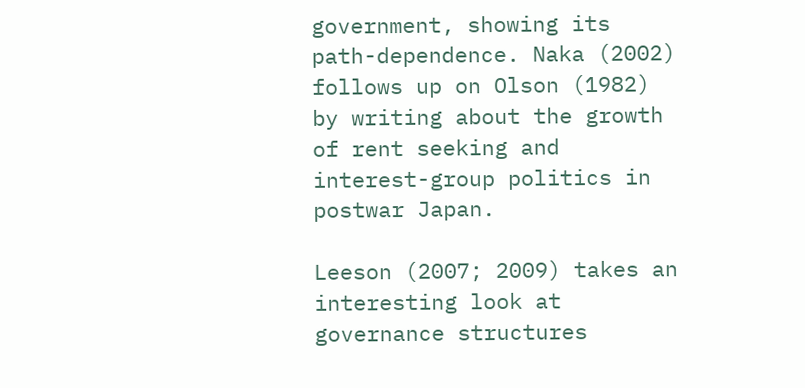government, showing its path-dependence. Naka (2002) follows up on Olson (1982) by writing about the growth of rent seeking and interest-group politics in postwar Japan.

Leeson (2007; 2009) takes an interesting look at governance structures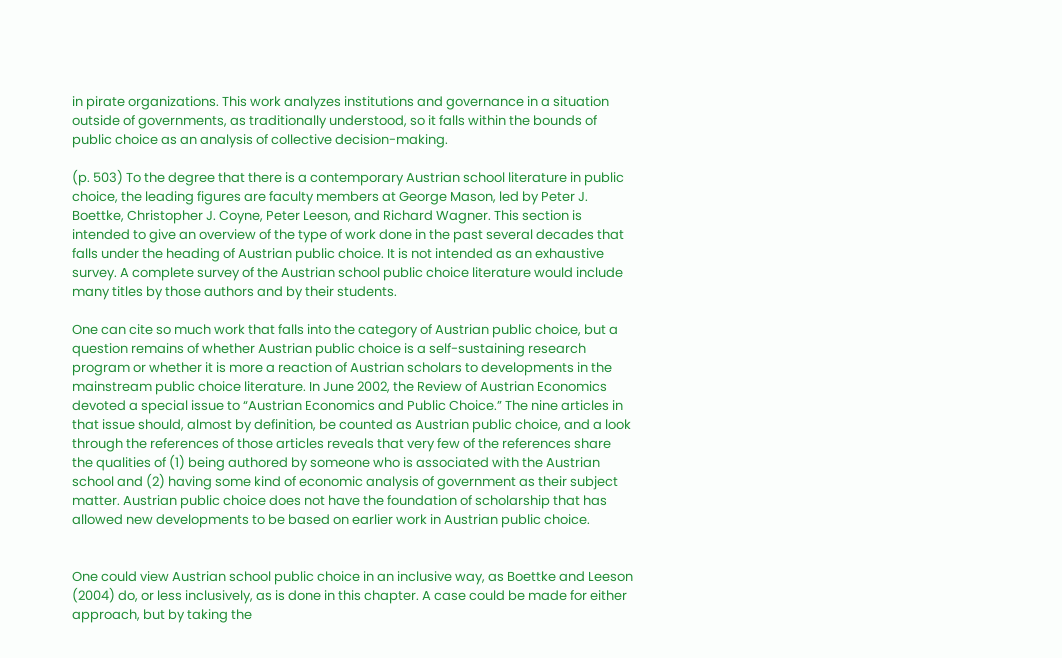in pirate organizations. This work analyzes institutions and governance in a situation outside of governments, as traditionally understood, so it falls within the bounds of public choice as an analysis of collective decision-making.

(p. 503) To the degree that there is a contemporary Austrian school literature in public choice, the leading figures are faculty members at George Mason, led by Peter J. Boettke, Christopher J. Coyne, Peter Leeson, and Richard Wagner. This section is intended to give an overview of the type of work done in the past several decades that falls under the heading of Austrian public choice. It is not intended as an exhaustive survey. A complete survey of the Austrian school public choice literature would include many titles by those authors and by their students.

One can cite so much work that falls into the category of Austrian public choice, but a question remains of whether Austrian public choice is a self-sustaining research program or whether it is more a reaction of Austrian scholars to developments in the mainstream public choice literature. In June 2002, the Review of Austrian Economics devoted a special issue to “Austrian Economics and Public Choice.” The nine articles in that issue should, almost by definition, be counted as Austrian public choice, and a look through the references of those articles reveals that very few of the references share the qualities of (1) being authored by someone who is associated with the Austrian school and (2) having some kind of economic analysis of government as their subject matter. Austrian public choice does not have the foundation of scholarship that has allowed new developments to be based on earlier work in Austrian public choice.


One could view Austrian school public choice in an inclusive way, as Boettke and Leeson (2004) do, or less inclusively, as is done in this chapter. A case could be made for either approach, but by taking the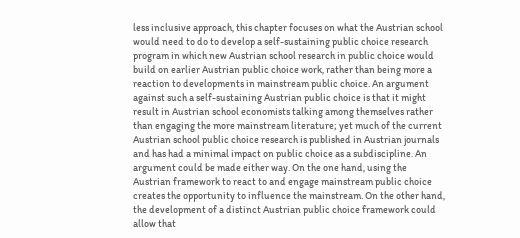less inclusive approach, this chapter focuses on what the Austrian school would need to do to develop a self-sustaining public choice research program in which new Austrian school research in public choice would build on earlier Austrian public choice work, rather than being more a reaction to developments in mainstream public choice. An argument against such a self-sustaining Austrian public choice is that it might result in Austrian school economists talking among themselves rather than engaging the more mainstream literature; yet much of the current Austrian school public choice research is published in Austrian journals and has had a minimal impact on public choice as a subdiscipline. An argument could be made either way. On the one hand, using the Austrian framework to react to and engage mainstream public choice creates the opportunity to influence the mainstream. On the other hand, the development of a distinct Austrian public choice framework could allow that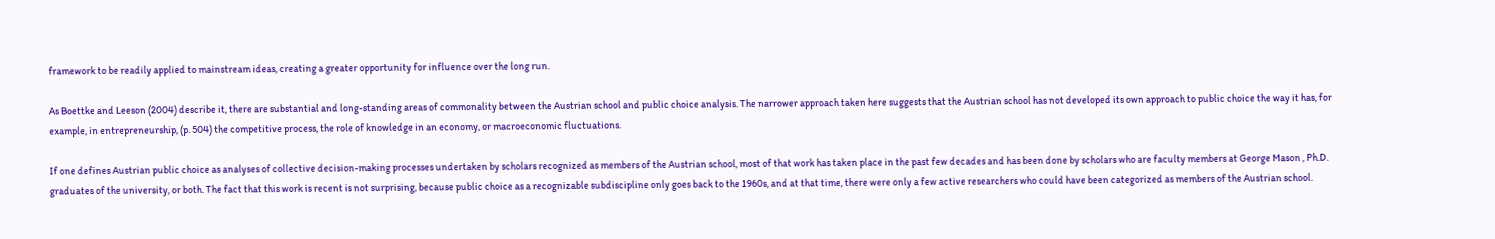framework to be readily applied to mainstream ideas, creating a greater opportunity for influence over the long run.

As Boettke and Leeson (2004) describe it, there are substantial and long-standing areas of commonality between the Austrian school and public choice analysis. The narrower approach taken here suggests that the Austrian school has not developed its own approach to public choice the way it has, for example, in entrepreneurship, (p. 504) the competitive process, the role of knowledge in an economy, or macroeconomic fluctuations.

If one defines Austrian public choice as analyses of collective decision-making processes undertaken by scholars recognized as members of the Austrian school, most of that work has taken place in the past few decades and has been done by scholars who are faculty members at George Mason , Ph.D. graduates of the university, or both. The fact that this work is recent is not surprising, because public choice as a recognizable subdiscipline only goes back to the 1960s, and at that time, there were only a few active researchers who could have been categorized as members of the Austrian school.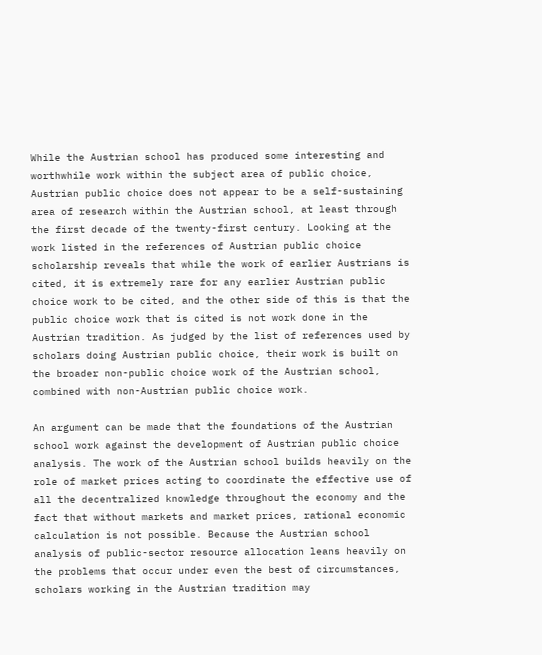While the Austrian school has produced some interesting and worthwhile work within the subject area of public choice, Austrian public choice does not appear to be a self-sustaining area of research within the Austrian school, at least through the first decade of the twenty-first century. Looking at the work listed in the references of Austrian public choice scholarship reveals that while the work of earlier Austrians is cited, it is extremely rare for any earlier Austrian public choice work to be cited, and the other side of this is that the public choice work that is cited is not work done in the Austrian tradition. As judged by the list of references used by scholars doing Austrian public choice, their work is built on the broader non-public choice work of the Austrian school, combined with non-Austrian public choice work.

An argument can be made that the foundations of the Austrian school work against the development of Austrian public choice analysis. The work of the Austrian school builds heavily on the role of market prices acting to coordinate the effective use of all the decentralized knowledge throughout the economy and the fact that without markets and market prices, rational economic calculation is not possible. Because the Austrian school analysis of public-sector resource allocation leans heavily on the problems that occur under even the best of circumstances, scholars working in the Austrian tradition may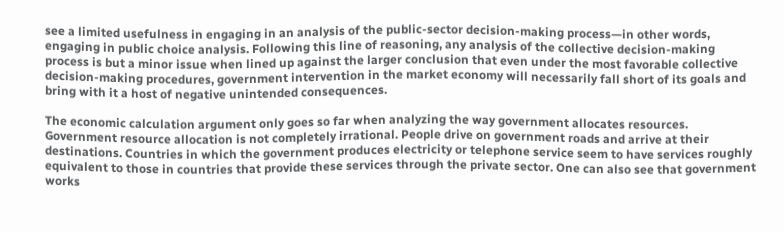see a limited usefulness in engaging in an analysis of the public-sector decision-making process—in other words, engaging in public choice analysis. Following this line of reasoning, any analysis of the collective decision-making process is but a minor issue when lined up against the larger conclusion that even under the most favorable collective decision-making procedures, government intervention in the market economy will necessarily fall short of its goals and bring with it a host of negative unintended consequences.

The economic calculation argument only goes so far when analyzing the way government allocates resources. Government resource allocation is not completely irrational. People drive on government roads and arrive at their destinations. Countries in which the government produces electricity or telephone service seem to have services roughly equivalent to those in countries that provide these services through the private sector. One can also see that government works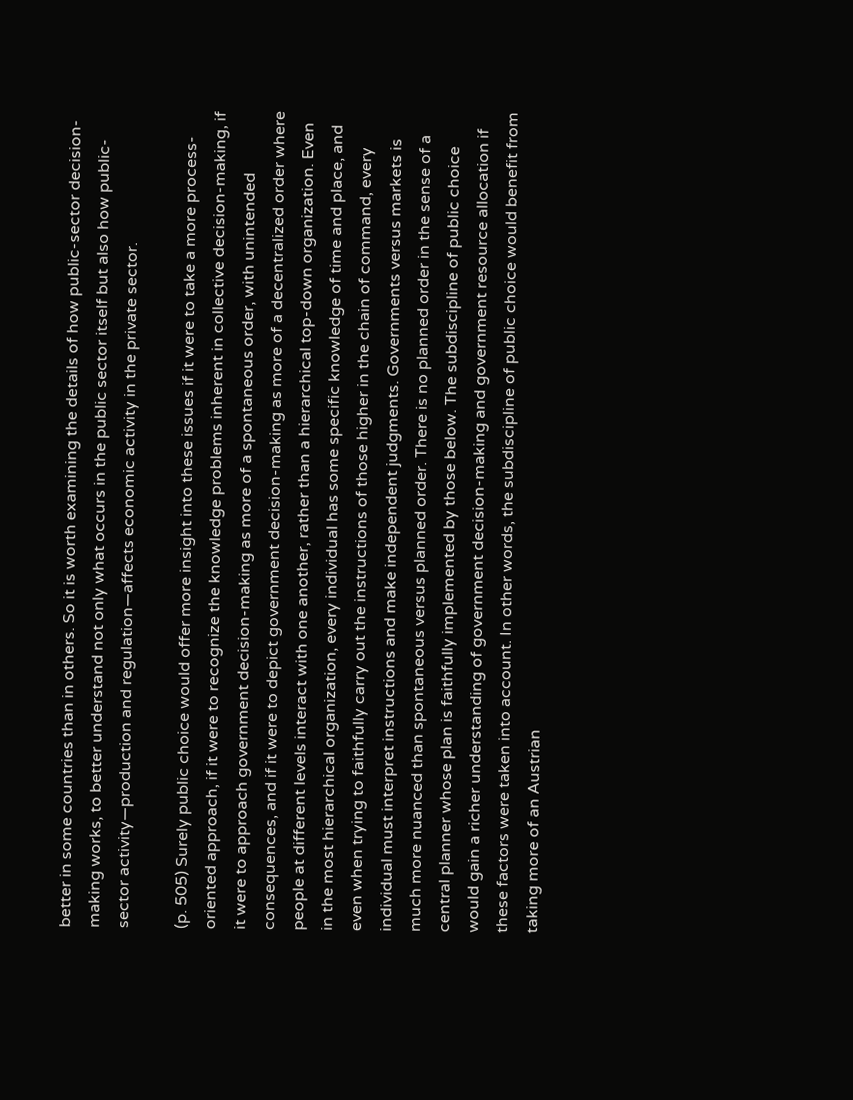better in some countries than in others. So it is worth examining the details of how public-sector decision-making works, to better understand not only what occurs in the public sector itself but also how public-sector activity—production and regulation—affects economic activity in the private sector.

(p. 505) Surely public choice would offer more insight into these issues if it were to take a more process-oriented approach, if it were to recognize the knowledge problems inherent in collective decision-making, if it were to approach government decision-making as more of a spontaneous order, with unintended consequences, and if it were to depict government decision-making as more of a decentralized order where people at different levels interact with one another, rather than a hierarchical top-down organization. Even in the most hierarchical organization, every individual has some specific knowledge of time and place, and even when trying to faithfully carry out the instructions of those higher in the chain of command, every individual must interpret instructions and make independent judgments. Governments versus markets is much more nuanced than spontaneous versus planned order. There is no planned order in the sense of a central planner whose plan is faithfully implemented by those below. The subdiscipline of public choice would gain a richer understanding of government decision-making and government resource allocation if these factors were taken into account. In other words, the subdiscipline of public choice would benefit from taking more of an Austrian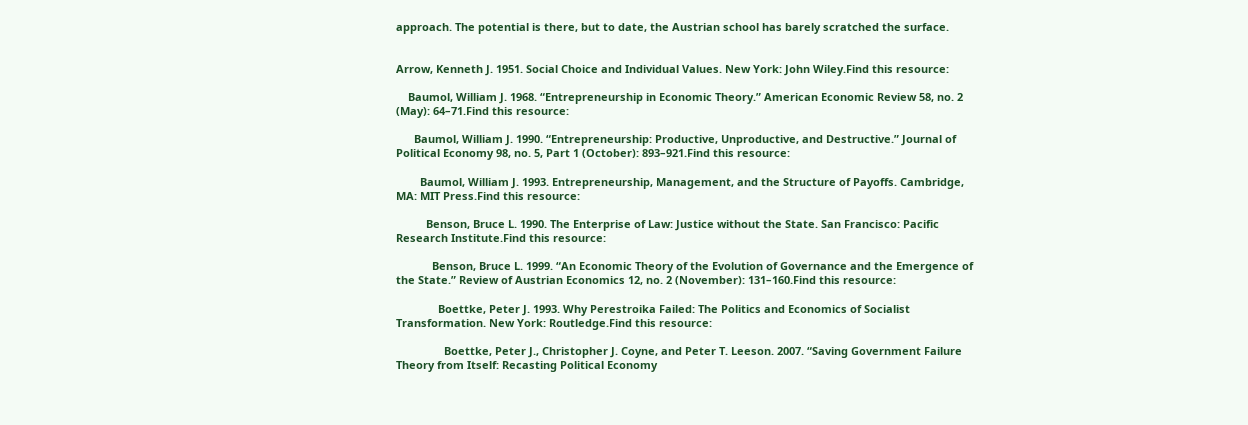approach. The potential is there, but to date, the Austrian school has barely scratched the surface.


Arrow, Kenneth J. 1951. Social Choice and Individual Values. New York: John Wiley.Find this resource:

    Baumol, William J. 1968. “Entrepreneurship in Economic Theory.” American Economic Review 58, no. 2 (May): 64–71.Find this resource:

      Baumol, William J. 1990. “Entrepreneurship: Productive, Unproductive, and Destructive.” Journal of Political Economy 98, no. 5, Part 1 (October): 893–921.Find this resource:

        Baumol, William J. 1993. Entrepreneurship, Management, and the Structure of Payoffs. Cambridge, MA: MIT Press.Find this resource:

          Benson, Bruce L. 1990. The Enterprise of Law: Justice without the State. San Francisco: Pacific Research Institute.Find this resource:

            Benson, Bruce L. 1999. “An Economic Theory of the Evolution of Governance and the Emergence of the State.” Review of Austrian Economics 12, no. 2 (November): 131–160.Find this resource:

              Boettke, Peter J. 1993. Why Perestroika Failed: The Politics and Economics of Socialist Transformation. New York: Routledge.Find this resource:

                Boettke, Peter J., Christopher J. Coyne, and Peter T. Leeson. 2007. “Saving Government Failure Theory from Itself: Recasting Political Economy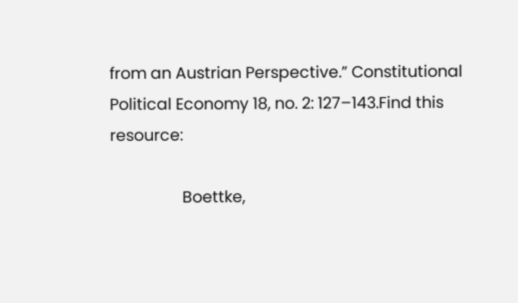from an Austrian Perspective.” Constitutional Political Economy 18, no. 2: 127–143.Find this resource:

                  Boettke,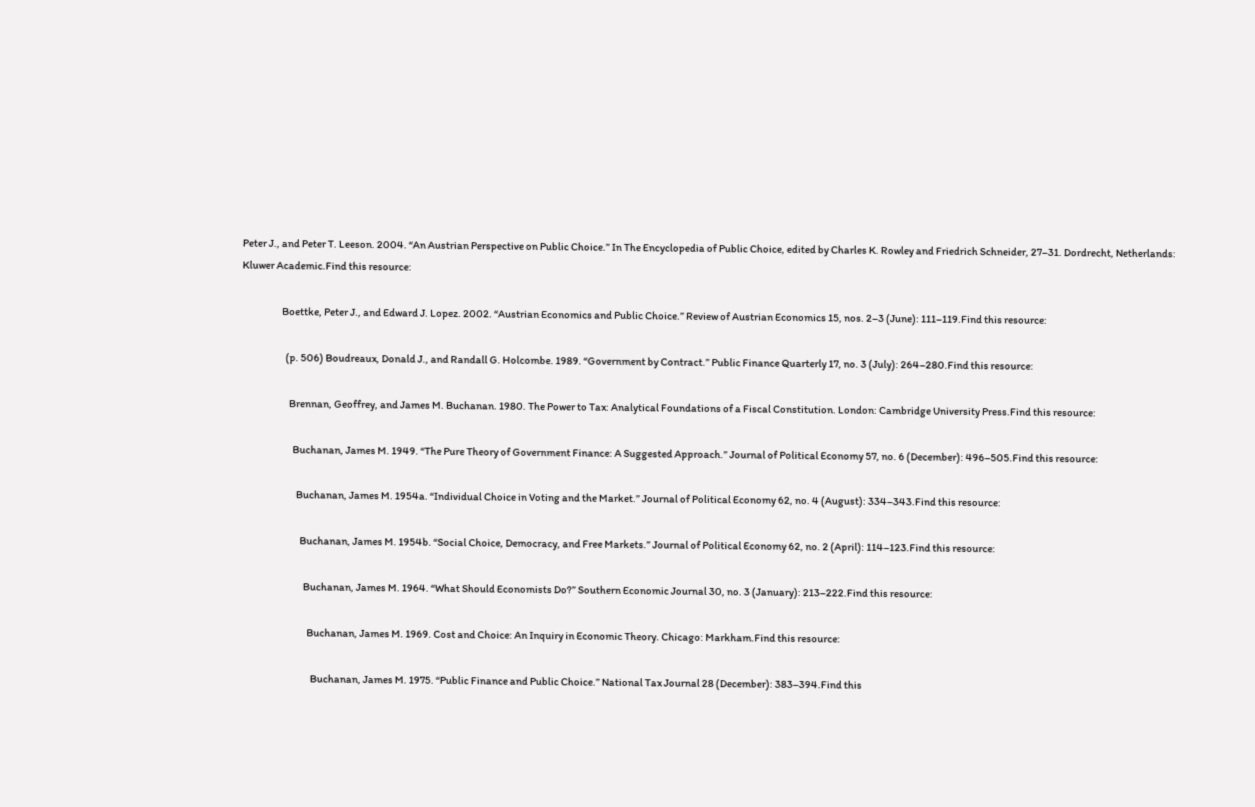Peter J., and Peter T. Leeson. 2004. “An Austrian Perspective on Public Choice.” In The Encyclopedia of Public Choice, edited by Charles K. Rowley and Friedrich Schneider, 27–31. Dordrecht, Netherlands: Kluwer Academic.Find this resource:

                    Boettke, Peter J., and Edward J. Lopez. 2002. “Austrian Economics and Public Choice.” Review of Austrian Economics 15, nos. 2–3 (June): 111–119.Find this resource:

                      (p. 506) Boudreaux, Donald J., and Randall G. Holcombe. 1989. “Government by Contract.” Public Finance Quarterly 17, no. 3 (July): 264–280.Find this resource:

                        Brennan, Geoffrey, and James M. Buchanan. 1980. The Power to Tax: Analytical Foundations of a Fiscal Constitution. London: Cambridge University Press.Find this resource:

                          Buchanan, James M. 1949. “The Pure Theory of Government Finance: A Suggested Approach.” Journal of Political Economy 57, no. 6 (December): 496–505.Find this resource:

                            Buchanan, James M. 1954a. “Individual Choice in Voting and the Market.” Journal of Political Economy 62, no. 4 (August): 334–343.Find this resource:

                              Buchanan, James M. 1954b. “Social Choice, Democracy, and Free Markets.” Journal of Political Economy 62, no. 2 (April): 114–123.Find this resource:

                                Buchanan, James M. 1964. “What Should Economists Do?” Southern Economic Journal 30, no. 3 (January): 213–222.Find this resource:

                                  Buchanan, James M. 1969. Cost and Choice: An Inquiry in Economic Theory. Chicago: Markham.Find this resource:

                                    Buchanan, James M. 1975. “Public Finance and Public Choice.” National Tax Journal 28 (December): 383–394.Find this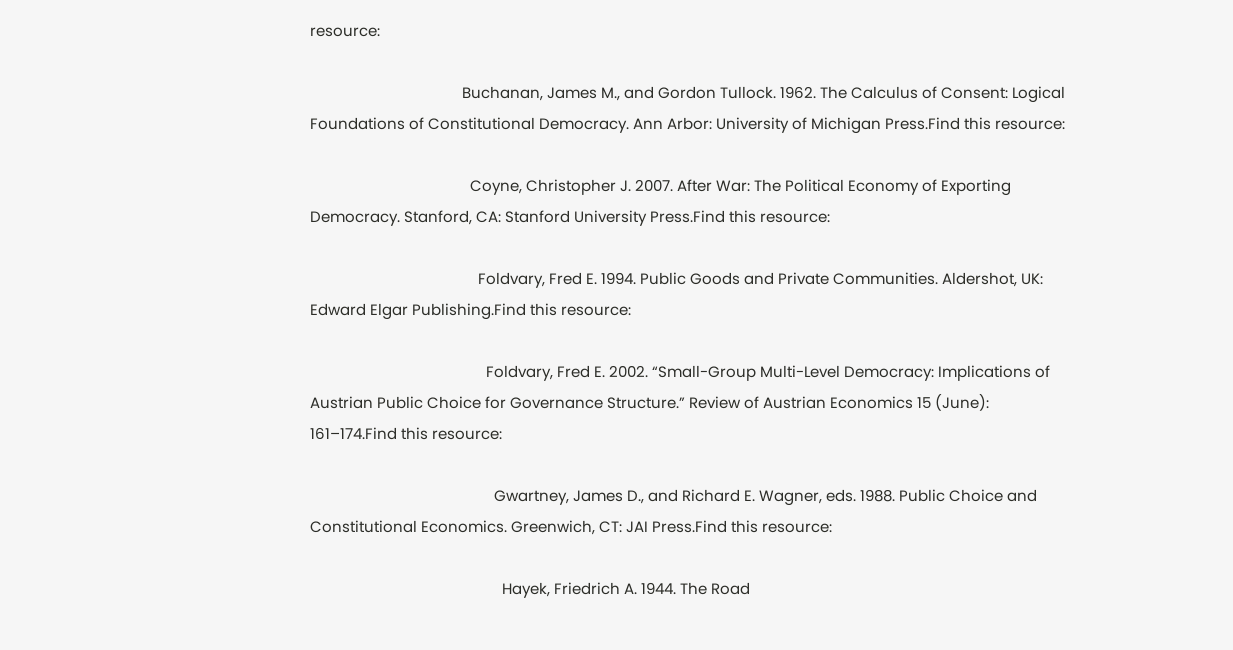resource:

                                      Buchanan, James M., and Gordon Tullock. 1962. The Calculus of Consent: Logical Foundations of Constitutional Democracy. Ann Arbor: University of Michigan Press.Find this resource:

                                        Coyne, Christopher J. 2007. After War: The Political Economy of Exporting Democracy. Stanford, CA: Stanford University Press.Find this resource:

                                          Foldvary, Fred E. 1994. Public Goods and Private Communities. Aldershot, UK: Edward Elgar Publishing.Find this resource:

                                            Foldvary, Fred E. 2002. “Small-Group Multi-Level Democracy: Implications of Austrian Public Choice for Governance Structure.” Review of Austrian Economics 15 (June): 161–174.Find this resource:

                                              Gwartney, James D., and Richard E. Wagner, eds. 1988. Public Choice and Constitutional Economics. Greenwich, CT: JAI Press.Find this resource:

                                                Hayek, Friedrich A. 1944. The Road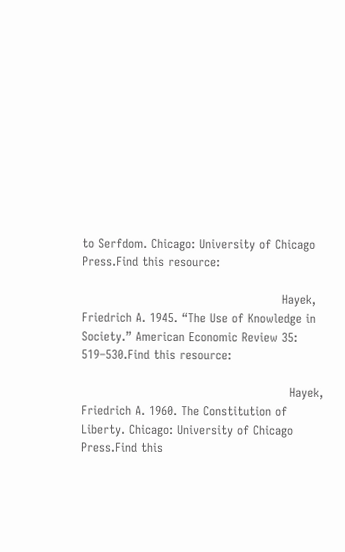to Serfdom. Chicago: University of Chicago Press.Find this resource:

                                                  Hayek, Friedrich A. 1945. “The Use of Knowledge in Society.” American Economic Review 35: 519–530.Find this resource:

                                                    Hayek, Friedrich A. 1960. The Constitution of Liberty. Chicago: University of Chicago Press.Find this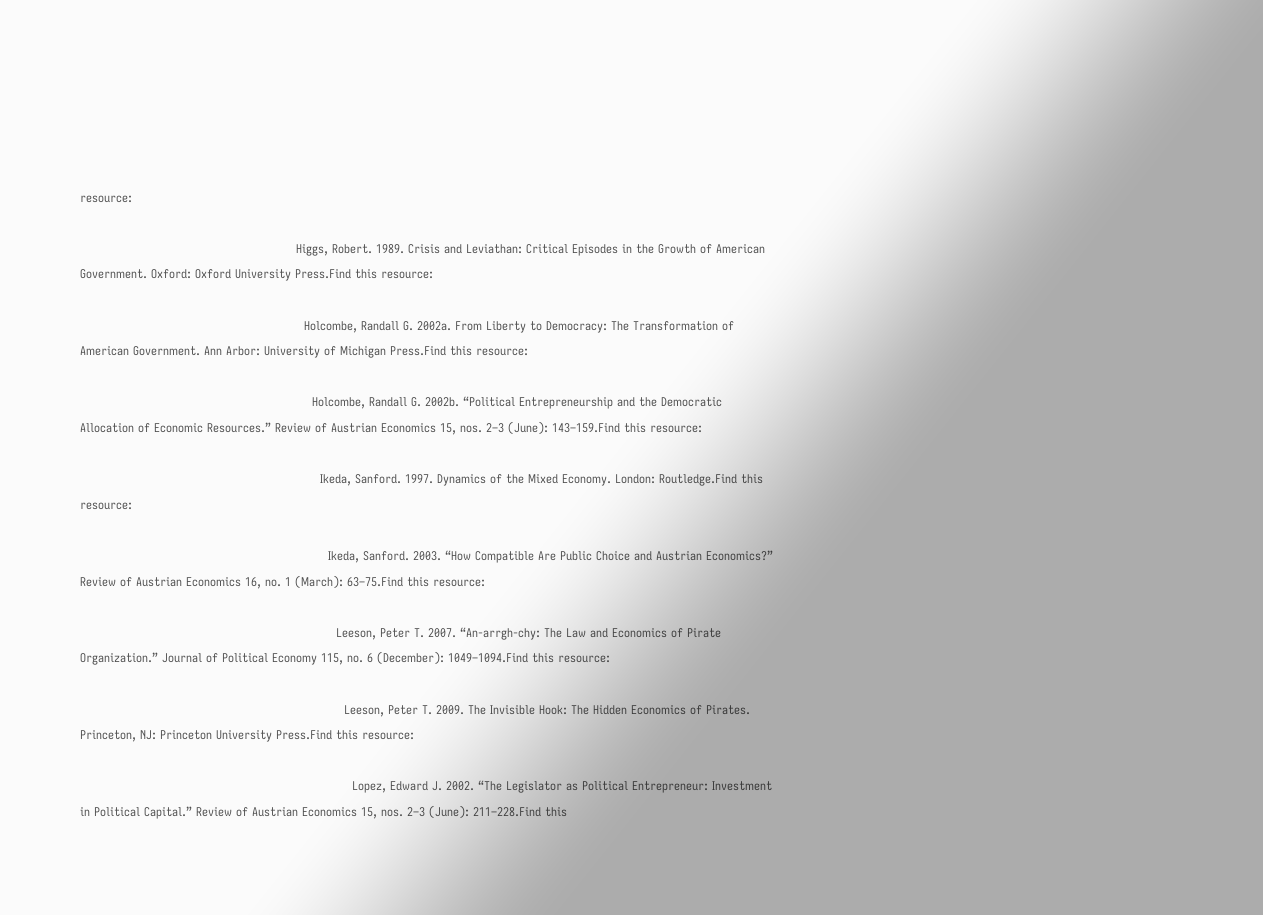resource:

                                                      Higgs, Robert. 1989. Crisis and Leviathan: Critical Episodes in the Growth of American Government. Oxford: Oxford University Press.Find this resource:

                                                        Holcombe, Randall G. 2002a. From Liberty to Democracy: The Transformation of American Government. Ann Arbor: University of Michigan Press.Find this resource:

                                                          Holcombe, Randall G. 2002b. “Political Entrepreneurship and the Democratic Allocation of Economic Resources.” Review of Austrian Economics 15, nos. 2–3 (June): 143–159.Find this resource:

                                                            Ikeda, Sanford. 1997. Dynamics of the Mixed Economy. London: Routledge.Find this resource:

                                                              Ikeda, Sanford. 2003. “How Compatible Are Public Choice and Austrian Economics?” Review of Austrian Economics 16, no. 1 (March): 63–75.Find this resource:

                                                                Leeson, Peter T. 2007. “An-arrgh-chy: The Law and Economics of Pirate Organization.” Journal of Political Economy 115, no. 6 (December): 1049–1094.Find this resource:

                                                                  Leeson, Peter T. 2009. The Invisible Hook: The Hidden Economics of Pirates. Princeton, NJ: Princeton University Press.Find this resource:

                                                                    Lopez, Edward J. 2002. “The Legislator as Political Entrepreneur: Investment in Political Capital.” Review of Austrian Economics 15, nos. 2–3 (June): 211–228.Find this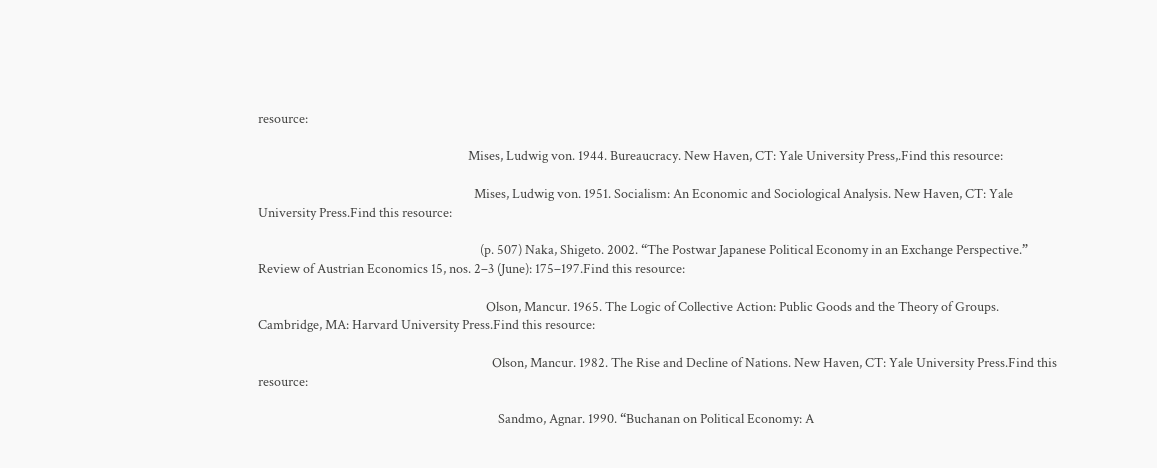resource:

                                                                      Mises, Ludwig von. 1944. Bureaucracy. New Haven, CT: Yale University Press,.Find this resource:

                                                                        Mises, Ludwig von. 1951. Socialism: An Economic and Sociological Analysis. New Haven, CT: Yale University Press.Find this resource:

                                                                          (p. 507) Naka, Shigeto. 2002. “The Postwar Japanese Political Economy in an Exchange Perspective.” Review of Austrian Economics 15, nos. 2–3 (June): 175–197.Find this resource:

                                                                            Olson, Mancur. 1965. The Logic of Collective Action: Public Goods and the Theory of Groups. Cambridge, MA: Harvard University Press.Find this resource:

                                                                              Olson, Mancur. 1982. The Rise and Decline of Nations. New Haven, CT: Yale University Press.Find this resource:

                                                                                Sandmo, Agnar. 1990. “Buchanan on Political Economy: A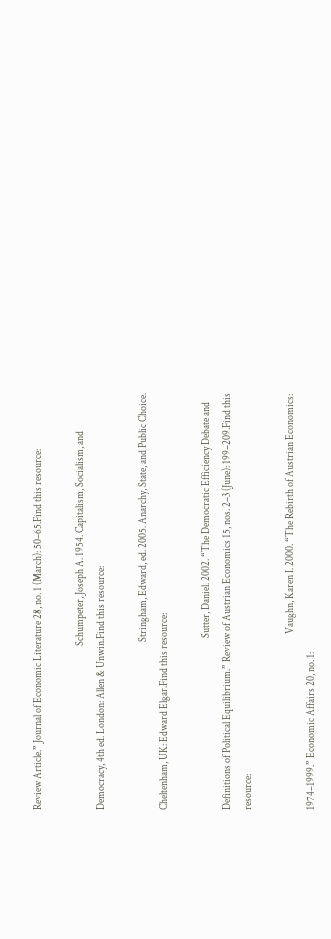Review Article.” Journal of Economic Literature 28, no. 1 (March): 50–65.Find this resource:

                                                                                  Schumpeter, Joseph A. 1954. Capitalism, Socialism, and Democracy, 4th ed. London: Allen & Unwin.Find this resource:

                                                                                    Stringham, Edward, ed. 2005. Anarchy, State, and Public Choice. Cheltenham, UK: Edward Elgar.Find this resource:

                                                                                      Sutter, Daniel. 2002. “The Democratic Efficiency Debate and Definitions of Political Equilibrium.” Review of Austrian Economics 15, nos. 2–3 (June): 199–209.Find this resource:

                                                                                        Vaughn, Karen I. 2000. “The Rebirth of Austrian Economics: 1974–1999.” Economic Affairs 20, no. 1: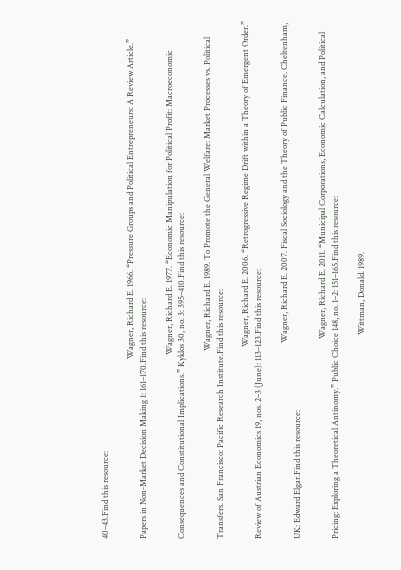40–43.Find this resource:

                                                                                          Wagner, Richard E. 1966. “Pressure Groups and Political Entrepreneurs: A Review Article.” Papers in Non-Market Decision Making 1: 161–170.Find this resource:

                                                                                            Wagner, Richard E. 1977. “Economic Manipulation for Political Profit: Macroeconomic Consequences and Constitutional Implications.” Kyklos 30, no. 3: 395–410.Find this resource:

                                                                                              Wagner, Richard E. 1989. To Promote the General Welfare: Market Processes vs. Political Transfers. San Francisco: Pacific Research Institute.Find this resource:

                                                                                                Wagner, Richard E. 2006. “Retrogressive Regime Drift within a Theory of Emergent Order.” Review of Austrian Economics 19, nos. 2–3 (June): 113–123.Find this resource:

                                                                                                  Wagner, Richard E. 2007. Fiscal Sociology and the Theory of Public Finance. Cheltenham, UK: Edward Elgar.Find this resource:

                                                                                                    Wagner, Richard E. 2011. “Municipal Corporations, Economic Calculation, and Political Pricing: Exploring a Theoretical Antinomy.” Public Choice 148, no. 1–2: 151–165.Find this resource:

                                                                                                      Wittman, Donald. 1989.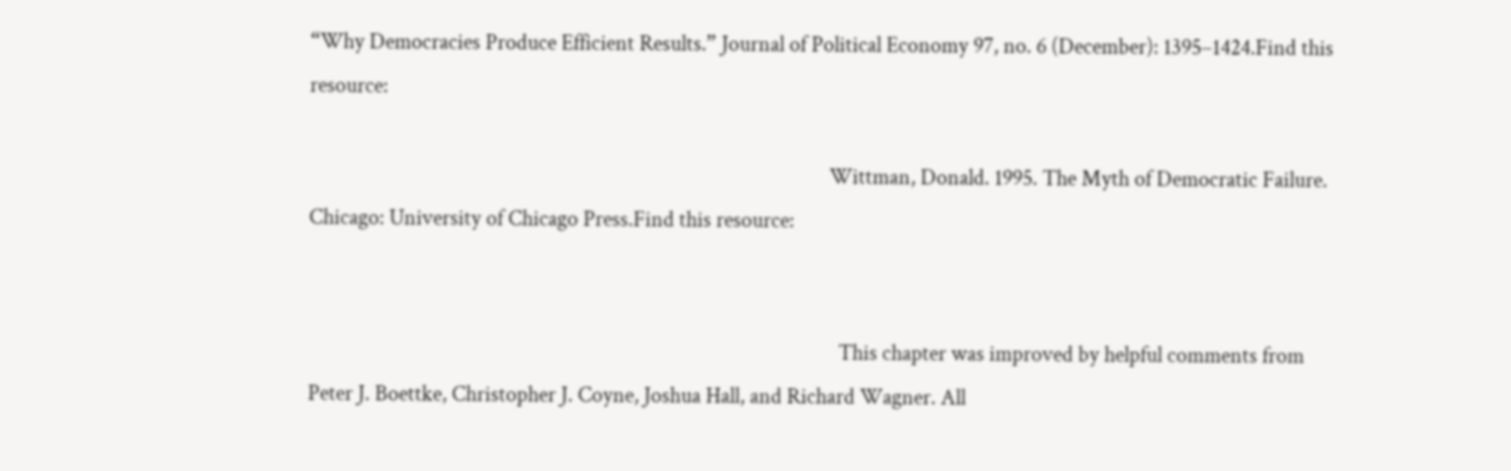“Why Democracies Produce Efficient Results.” Journal of Political Economy 97, no. 6 (December): 1395–1424.Find this resource:

                                                                                                        Wittman, Donald. 1995. The Myth of Democratic Failure. Chicago: University of Chicago Press.Find this resource:


                                                                                                          This chapter was improved by helpful comments from Peter J. Boettke, Christopher J. Coyne, Joshua Hall, and Richard Wagner. All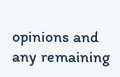opinions and any remaining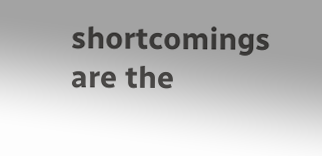shortcomings are the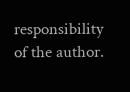responsibility of the author.